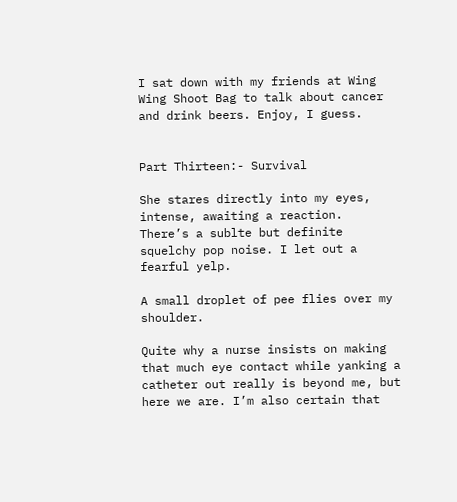I sat down with my friends at Wing Wing Shoot Bag to talk about cancer and drink beers. Enjoy, I guess.


Part Thirteen:- Survival

She stares directly into my eyes, intense, awaiting a reaction.  There’s a sublte but definite squelchy pop noise. I let out a fearful yelp.

A small droplet of pee flies over my shoulder.

Quite why a nurse insists on making that much eye contact while yanking a catheter out really is beyond me, but here we are. I’m also certain that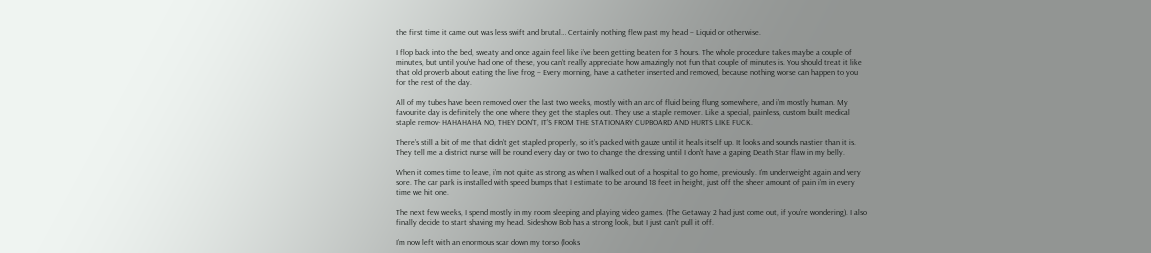the first time it came out was less swift and brutal… Certainly nothing flew past my head – Liquid or otherwise.

I flop back into the bed, sweaty and once again feel like i’ve been getting beaten for 3 hours. The whole procedure takes maybe a couple of minutes, but until you’ve had one of these, you can’t really appreciate how amazingly not fun that couple of minutes is. You should treat it like that old proverb about eating the live frog – Every morning, have a catheter inserted and removed, because nothing worse can happen to you for the rest of the day.

All of my tubes have been removed over the last two weeks, mostly with an arc of fluid being flung somewhere, and i’m mostly human. My favourite day is definitely the one where they get the staples out. They use a staple remover. Like a special, painless, custom built medical staple remov- HAHAHAHA NO, THEY DON’T, IT’S FROM THE STATIONARY CUPBOARD AND HURTS LIKE FUCK.

There’s still a bit of me that didn’t get stapled properly, so it’s packed with gauze until it heals itself up. It looks and sounds nastier than it is. They tell me a district nurse will be round every day or two to change the dressing until I don’t have a gaping Death Star flaw in my belly.

When it comes time to leave, i’m not quite as strong as when I walked out of a hospital to go home, previously. I’m underweight again and very sore. The car park is installed with speed bumps that I estimate to be around 18 feet in height, just off the sheer amount of pain i’m in every time we hit one.

The next few weeks, I spend mostly in my room sleeping and playing video games. (The Getaway 2 had just come out, if you’re wondering). I also finally decide to start shaving my head. Sideshow Bob has a strong look, but I just can’t pull it off.

I’m now left with an enormous scar down my torso (looks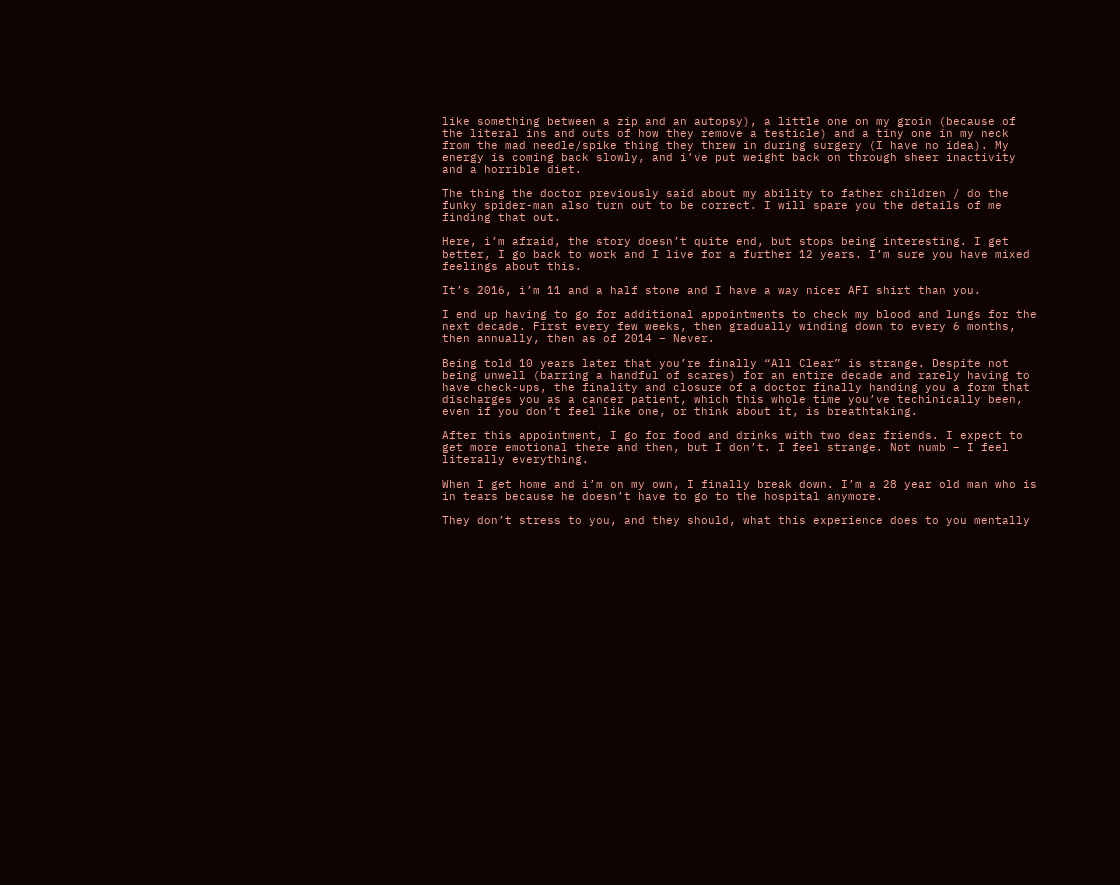like something between a zip and an autopsy), a little one on my groin (because of the literal ins and outs of how they remove a testicle) and a tiny one in my neck from the mad needle/spike thing they threw in during surgery (I have no idea). My energy is coming back slowly, and i’ve put weight back on through sheer inactivity and a horrible diet.

The thing the doctor previously said about my ability to father children / do the funky spider-man also turn out to be correct. I will spare you the details of me finding that out.

Here, i’m afraid, the story doesn’t quite end, but stops being interesting. I get better, I go back to work and I live for a further 12 years. I’m sure you have mixed feelings about this.

It’s 2016, i’m 11 and a half stone and I have a way nicer AFI shirt than you.

I end up having to go for additional appointments to check my blood and lungs for the next decade. First every few weeks, then gradually winding down to every 6 months, then annually, then as of 2014 – Never.

Being told 10 years later that you’re finally “All Clear” is strange. Despite not being unwell (barring a handful of scares) for an entire decade and rarely having to have check-ups, the finality and closure of a doctor finally handing you a form that discharges you as a cancer patient, which this whole time you’ve techinically been, even if you don’t feel like one, or think about it, is breathtaking.

After this appointment, I go for food and drinks with two dear friends. I expect to get more emotional there and then, but I don’t. I feel strange. Not numb – I feel literally everything.

When I get home and i’m on my own, I finally break down. I’m a 28 year old man who is in tears because he doesn’t have to go to the hospital anymore.

They don’t stress to you, and they should, what this experience does to you mentally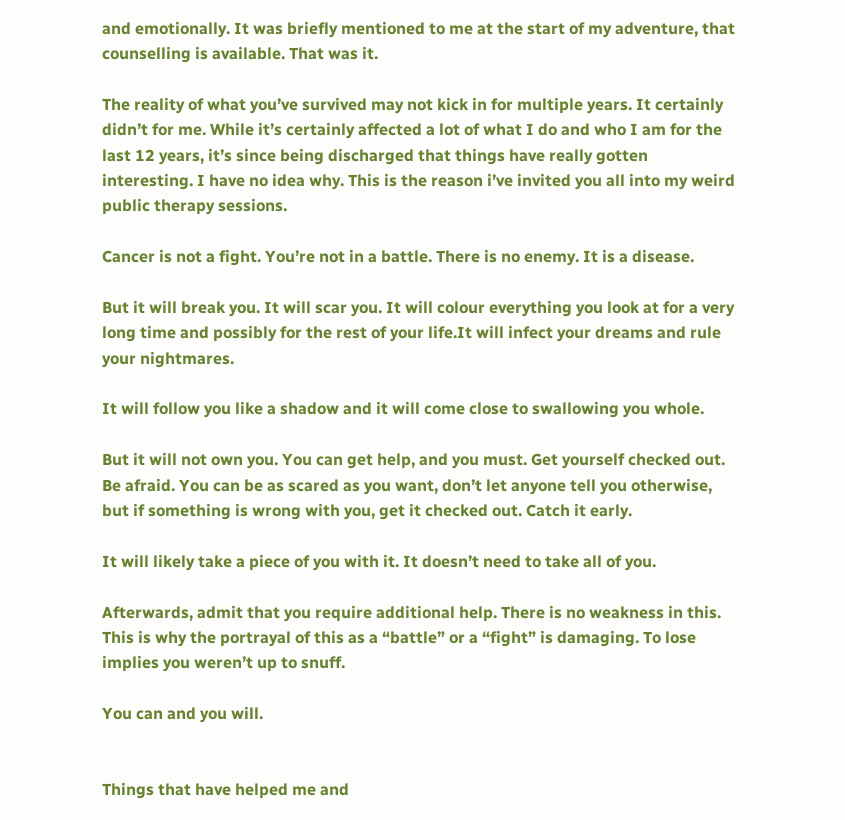and emotionally. It was briefly mentioned to me at the start of my adventure, that counselling is available. That was it.

The reality of what you’ve survived may not kick in for multiple years. It certainly didn’t for me. While it’s certainly affected a lot of what I do and who I am for the last 12 years, it’s since being discharged that things have really gotten interesting. I have no idea why. This is the reason i’ve invited you all into my weird public therapy sessions.

Cancer is not a fight. You’re not in a battle. There is no enemy. It is a disease.

But it will break you. It will scar you. It will colour everything you look at for a very long time and possibly for the rest of your life.It will infect your dreams and rule your nightmares.

It will follow you like a shadow and it will come close to swallowing you whole.

But it will not own you. You can get help, and you must. Get yourself checked out. Be afraid. You can be as scared as you want, don’t let anyone tell you otherwise, but if something is wrong with you, get it checked out. Catch it early.

It will likely take a piece of you with it. It doesn’t need to take all of you.

Afterwards, admit that you require additional help. There is no weakness in this. This is why the portrayal of this as a “battle” or a “fight” is damaging. To lose implies you weren’t up to snuff.

You can and you will.


Things that have helped me and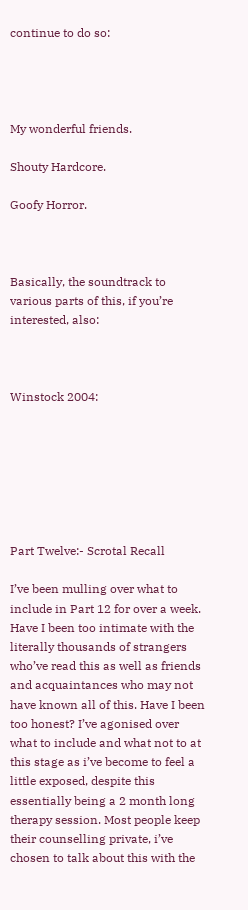continue to do so:




My wonderful friends.

Shouty Hardcore.

Goofy Horror.



Basically, the soundtrack to various parts of this, if you’re interested, also:



Winstock 2004:







Part Twelve:- Scrotal Recall

I’ve been mulling over what to include in Part 12 for over a week. Have I been too intimate with the literally thousands of strangers who’ve read this as well as friends and acquaintances who may not have known all of this. Have I been too honest? I’ve agonised over what to include and what not to at this stage as i’ve become to feel a little exposed, despite this essentially being a 2 month long therapy session. Most people keep their counselling private, i’ve chosen to talk about this with the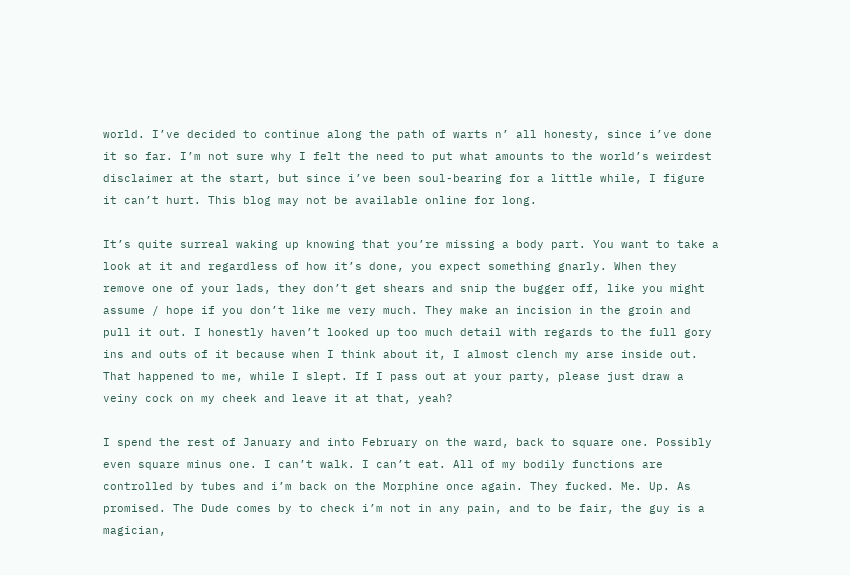world. I’ve decided to continue along the path of warts n’ all honesty, since i’ve done it so far. I’m not sure why I felt the need to put what amounts to the world’s weirdest disclaimer at the start, but since i’ve been soul-bearing for a little while, I figure it can’t hurt. This blog may not be available online for long.

It’s quite surreal waking up knowing that you’re missing a body part. You want to take a look at it and regardless of how it’s done, you expect something gnarly. When they remove one of your lads, they don’t get shears and snip the bugger off, like you might assume / hope if you don’t like me very much. They make an incision in the groin and pull it out. I honestly haven’t looked up too much detail with regards to the full gory ins and outs of it because when I think about it, I almost clench my arse inside out. That happened to me, while I slept. If I pass out at your party, please just draw a veiny cock on my cheek and leave it at that, yeah?

I spend the rest of January and into February on the ward, back to square one. Possibly even square minus one. I can’t walk. I can’t eat. All of my bodily functions are controlled by tubes and i’m back on the Morphine once again. They fucked. Me. Up. As promised. The Dude comes by to check i’m not in any pain, and to be fair, the guy is a magician,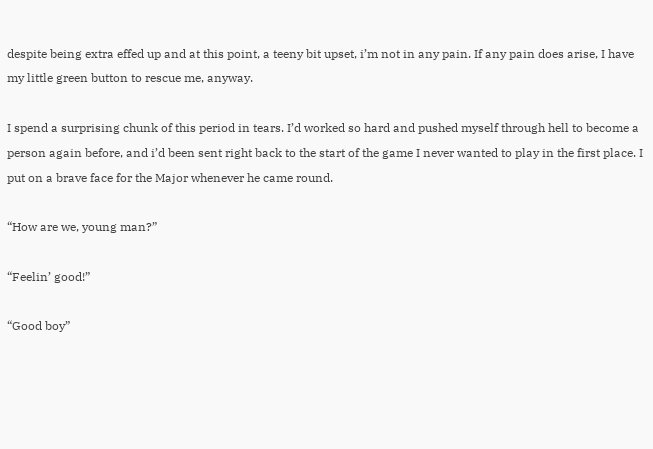despite being extra effed up and at this point, a teeny bit upset, i’m not in any pain. If any pain does arise, I have my little green button to rescue me, anyway.

I spend a surprising chunk of this period in tears. I’d worked so hard and pushed myself through hell to become a person again before, and i’d been sent right back to the start of the game I never wanted to play in the first place. I put on a brave face for the Major whenever he came round.

“How are we, young man?”

“Feelin’ good!”

“Good boy”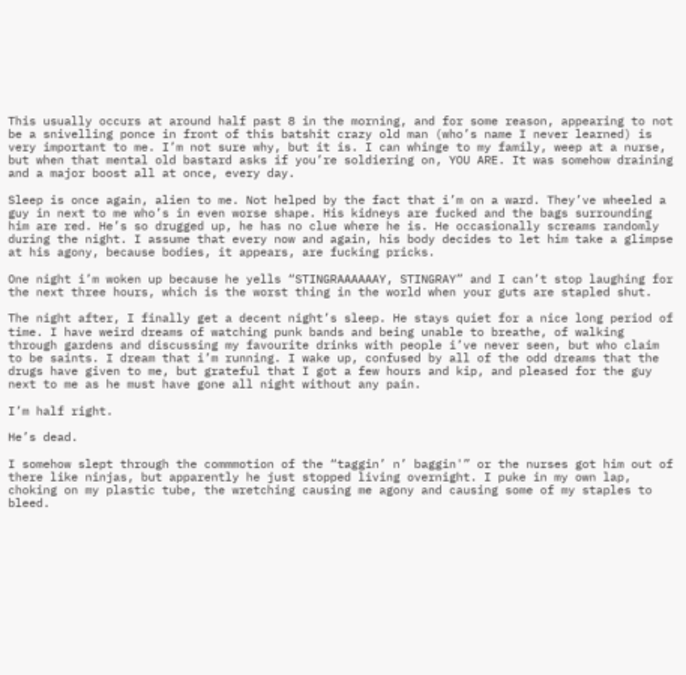This usually occurs at around half past 8 in the morning, and for some reason, appearing to not be a snivelling ponce in front of this batshit crazy old man (who’s name I never learned) is very important to me. I’m not sure why, but it is. I can whinge to my family, weep at a nurse, but when that mental old bastard asks if you’re soldiering on, YOU ARE. It was somehow draining and a major boost all at once, every day.

Sleep is once again, alien to me. Not helped by the fact that i’m on a ward. They’ve wheeled a guy in next to me who’s in even worse shape. His kidneys are fucked and the bags surrounding him are red. He’s so drugged up, he has no clue where he is. He occasionally screams randomly during the night. I assume that every now and again, his body decides to let him take a glimpse at his agony, because bodies, it appears, are fucking pricks.

One night i’m woken up because he yells “STINGRAAAAAAY, STINGRAY” and I can’t stop laughing for the next three hours, which is the worst thing in the world when your guts are stapled shut.

The night after, I finally get a decent night’s sleep. He stays quiet for a nice long period of time. I have weird dreams of watching punk bands and being unable to breathe, of walking through gardens and discussing my favourite drinks with people i’ve never seen, but who claim to be saints. I dream that i’m running. I wake up, confused by all of the odd dreams that the drugs have given to me, but grateful that I got a few hours and kip, and pleased for the guy next to me as he must have gone all night without any pain.

I’m half right.

He’s dead.

I somehow slept through the commmotion of the “taggin’ n’ baggin'” or the nurses got him out of there like ninjas, but apparently he just stopped living overnight. I puke in my own lap, choking on my plastic tube, the wretching causing me agony and causing some of my staples to bleed.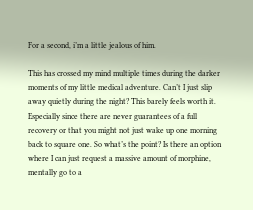For a second, i’m a little jealous of him.

This has crossed my mind multiple times during the darker moments of my little medical adventure. Can’t I just slip away quietly during the night? This barely feels worth it. Especially since there are never guarantees of a full recovery or that you might not just wake up one morning back to square one. So what’s the point? Is there an option where I can just request a massive amount of morphine, mentally go to a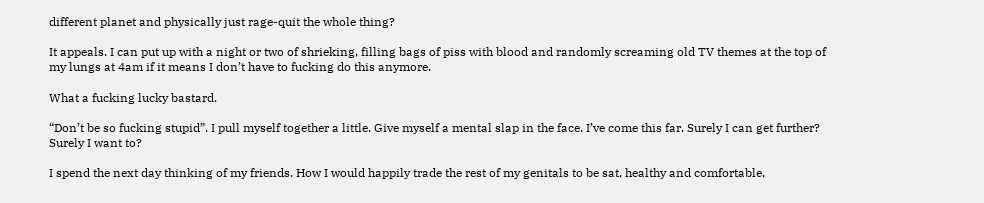different planet and physically just rage-quit the whole thing?

It appeals. I can put up with a night or two of shrieking, filling bags of piss with blood and randomly screaming old TV themes at the top of my lungs at 4am if it means I don’t have to fucking do this anymore.

What a fucking lucky bastard.

“Don’t be so fucking stupid”. I pull myself together a little. Give myself a mental slap in the face. I’ve come this far. Surely I can get further? Surely I want to?

I spend the next day thinking of my friends. How I would happily trade the rest of my genitals to be sat, healthy and comfortable,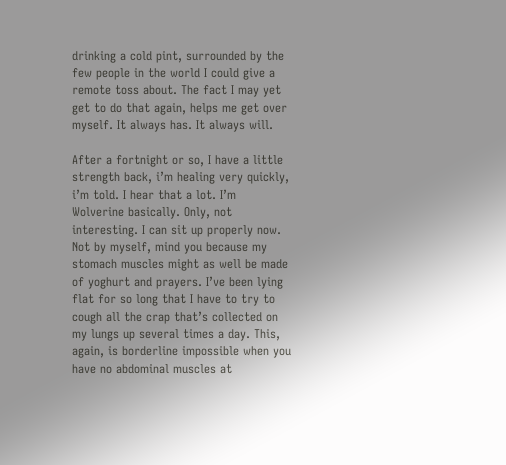drinking a cold pint, surrounded by the few people in the world I could give a remote toss about. The fact I may yet get to do that again, helps me get over myself. It always has. It always will.

After a fortnight or so, I have a little strength back, i’m healing very quickly, i’m told. I hear that a lot. I’m Wolverine basically. Only, not interesting. I can sit up properly now. Not by myself, mind you because my stomach muscles might as well be made of yoghurt and prayers. I’ve been lying flat for so long that I have to try to cough all the crap that’s collected on my lungs up several times a day. This, again, is borderline impossible when you have no abdominal muscles at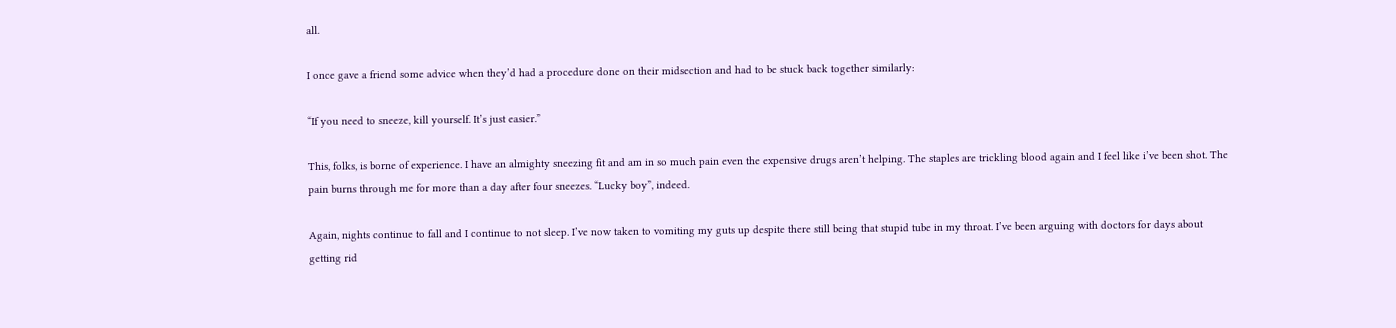all.

I once gave a friend some advice when they’d had a procedure done on their midsection and had to be stuck back together similarly:

“If you need to sneeze, kill yourself. It’s just easier.”

This, folks, is borne of experience. I have an almighty sneezing fit and am in so much pain even the expensive drugs aren’t helping. The staples are trickling blood again and I feel like i’ve been shot. The pain burns through me for more than a day after four sneezes. “Lucky boy”, indeed.

Again, nights continue to fall and I continue to not sleep. I’ve now taken to vomiting my guts up despite there still being that stupid tube in my throat. I’ve been arguing with doctors for days about getting rid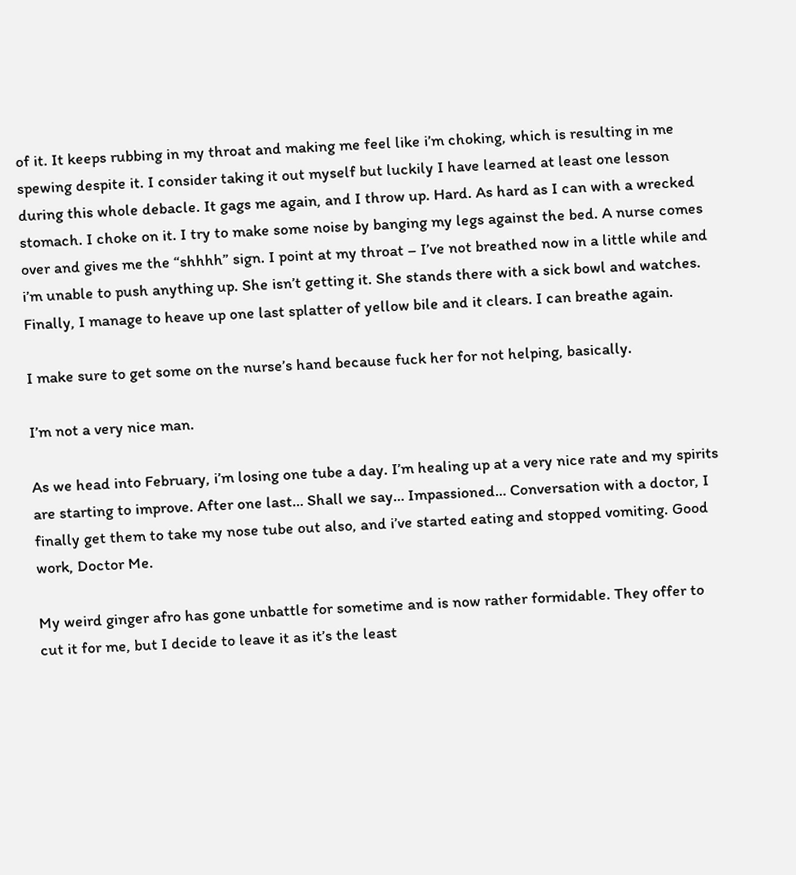of it. It keeps rubbing in my throat and making me feel like i’m choking, which is resulting in me spewing despite it. I consider taking it out myself but luckily I have learned at least one lesson during this whole debacle. It gags me again, and I throw up. Hard. As hard as I can with a wrecked stomach. I choke on it. I try to make some noise by banging my legs against the bed. A nurse comes over and gives me the “shhhh” sign. I point at my throat – I’ve not breathed now in a little while and i’m unable to push anything up. She isn’t getting it. She stands there with a sick bowl and watches. Finally, I manage to heave up one last splatter of yellow bile and it clears. I can breathe again.

I make sure to get some on the nurse’s hand because fuck her for not helping, basically.

I’m not a very nice man.

As we head into February, i’m losing one tube a day. I’m healing up at a very nice rate and my spirits are starting to improve. After one last… Shall we say… Impassioned… Conversation with a doctor, I finally get them to take my nose tube out also, and i’ve started eating and stopped vomiting. Good work, Doctor Me.

My weird ginger afro has gone unbattle for sometime and is now rather formidable. They offer to cut it for me, but I decide to leave it as it’s the least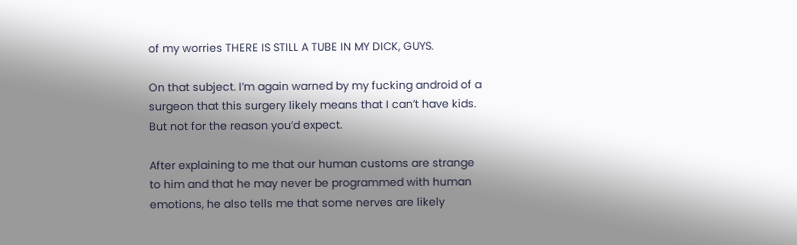of my worries THERE IS STILL A TUBE IN MY DICK, GUYS.

On that subject. I’m again warned by my fucking android of a surgeon that this surgery likely means that I can’t have kids. But not for the reason you’d expect.

After explaining to me that our human customs are strange to him and that he may never be programmed with human emotions, he also tells me that some nerves are likely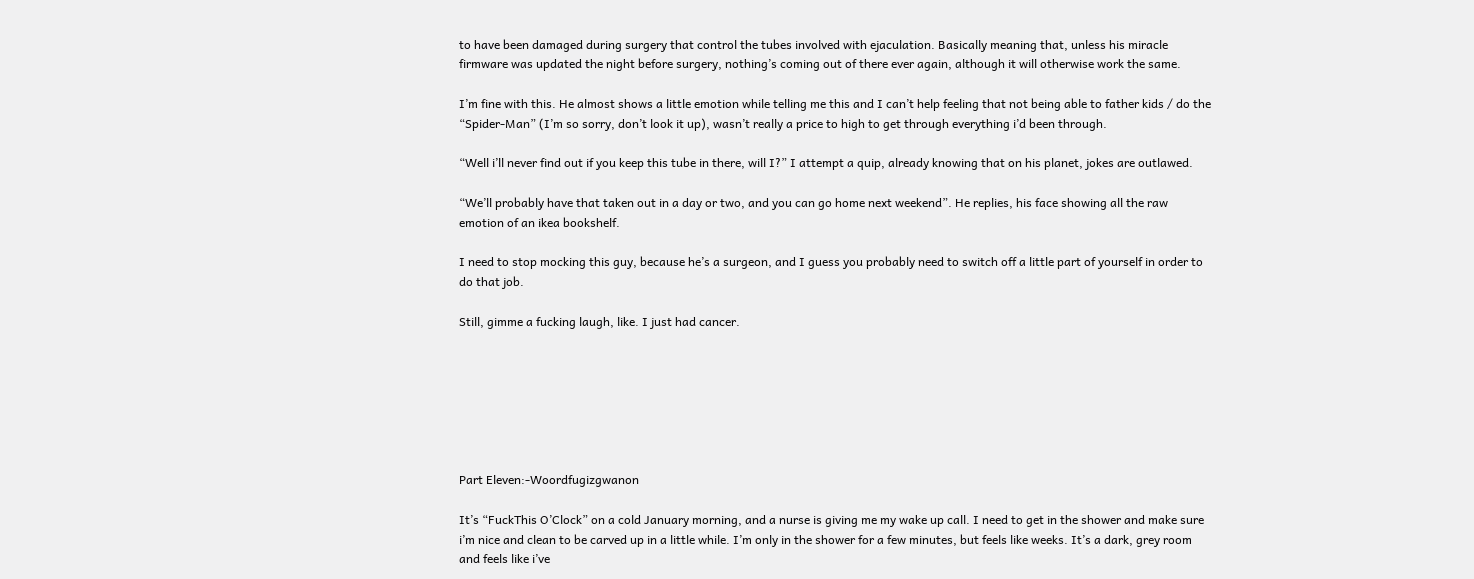to have been damaged during surgery that control the tubes involved with ejaculation. Basically meaning that, unless his miracle firmware was updated the night before surgery, nothing’s coming out of there ever again, although it will otherwise work the same.

I’m fine with this. He almost shows a little emotion while telling me this and I can’t help feeling that not being able to father kids / do the “Spider-Man” (I’m so sorry, don’t look it up), wasn’t really a price to high to get through everything i’d been through.

“Well i’ll never find out if you keep this tube in there, will I?” I attempt a quip, already knowing that on his planet, jokes are outlawed.

“We’ll probably have that taken out in a day or two, and you can go home next weekend”. He replies, his face showing all the raw emotion of an ikea bookshelf.

I need to stop mocking this guy, because he’s a surgeon, and I guess you probably need to switch off a little part of yourself in order to do that job.

Still, gimme a fucking laugh, like. I just had cancer.







Part Eleven:-Woordfugizgwanon

It’s “FuckThis O’Clock” on a cold January morning, and a nurse is giving me my wake up call. I need to get in the shower and make sure i’m nice and clean to be carved up in a little while. I’m only in the shower for a few minutes, but feels like weeks. It’s a dark, grey room and feels like i’ve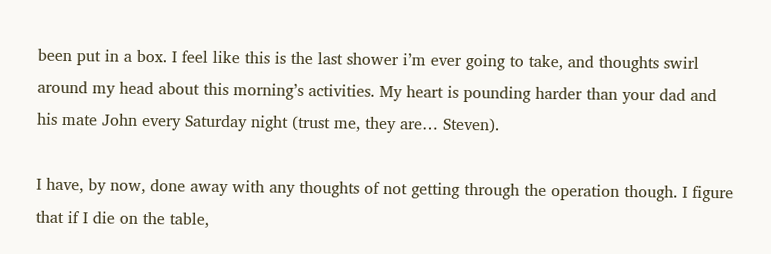been put in a box. I feel like this is the last shower i’m ever going to take, and thoughts swirl around my head about this morning’s activities. My heart is pounding harder than your dad and his mate John every Saturday night (trust me, they are… Steven).

I have, by now, done away with any thoughts of not getting through the operation though. I figure that if I die on the table,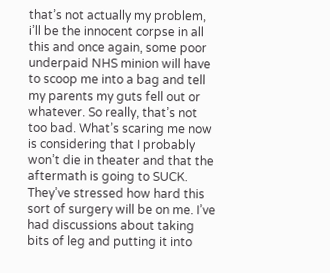that’s not actually my problem, i’ll be the innocent corpse in all this and once again, some poor underpaid NHS minion will have to scoop me into a bag and tell my parents my guts fell out or whatever. So really, that’s not too bad. What’s scaring me now is considering that I probably won’t die in theater and that the aftermath is going to SUCK. They’ve stressed how hard this sort of surgery will be on me. I’ve had discussions about taking bits of leg and putting it into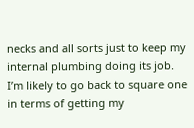necks and all sorts just to keep my internal plumbing doing its job. I’m likely to go back to square one in terms of getting my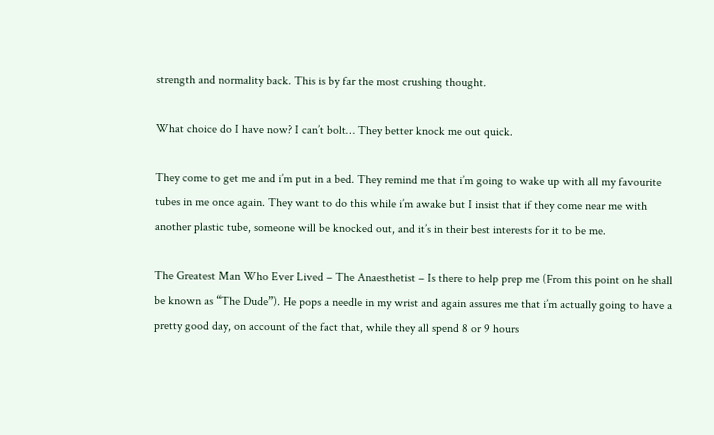strength and normality back. This is by far the most crushing thought.

What choice do I have now? I can’t bolt… They better knock me out quick.

They come to get me and i’m put in a bed. They remind me that i’m going to wake up with all my favourite tubes in me once again. They want to do this while i’m awake but I insist that if they come near me with another plastic tube, someone will be knocked out, and it’s in their best interests for it to be me.

The Greatest Man Who Ever Lived – The Anaesthetist – Is there to help prep me (From this point on he shall be known as “The Dude”). He pops a needle in my wrist and again assures me that i’m actually going to have a pretty good day, on account of the fact that, while they all spend 8 or 9 hours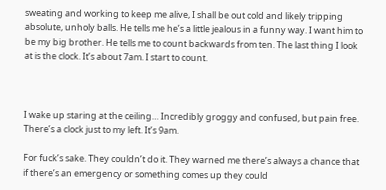sweating and working to keep me alive, I shall be out cold and likely tripping absolute, unholy balls. He tells me he’s a little jealous in a funny way. I want him to be my big brother. He tells me to count backwards from ten. The last thing I look at is the clock. It’s about 7am. I start to count.



I wake up staring at the ceiling… Incredibly groggy and confused, but pain free. There’s a clock just to my left. It’s 9am.

For fuck’s sake. They couldn’t do it. They warned me there’s always a chance that if there’s an emergency or something comes up they could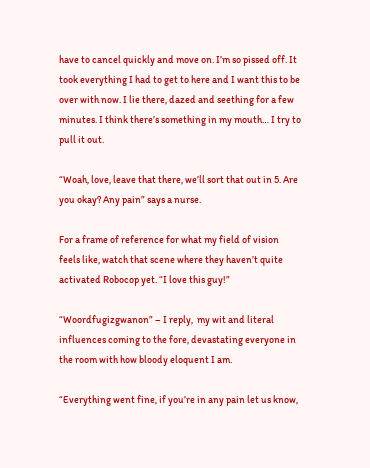have to cancel quickly and move on. I’m so pissed off. It took everything I had to get to here and I want this to be over with now. I lie there, dazed and seething for a few minutes. I think there’s something in my mouth… I try to pull it out.

“Woah, love, leave that there, we’ll sort that out in 5. Are you okay? Any pain” says a nurse.

For a frame of reference for what my field of vision feels like, watch that scene where they haven’t quite activated Robocop yet. “I love this guy!”

“Woordfugizgwanon” – I reply,  my wit and literal influences coming to the fore, devastating everyone in the room with how bloody eloquent I am.

“Everything went fine, if you’re in any pain let us know,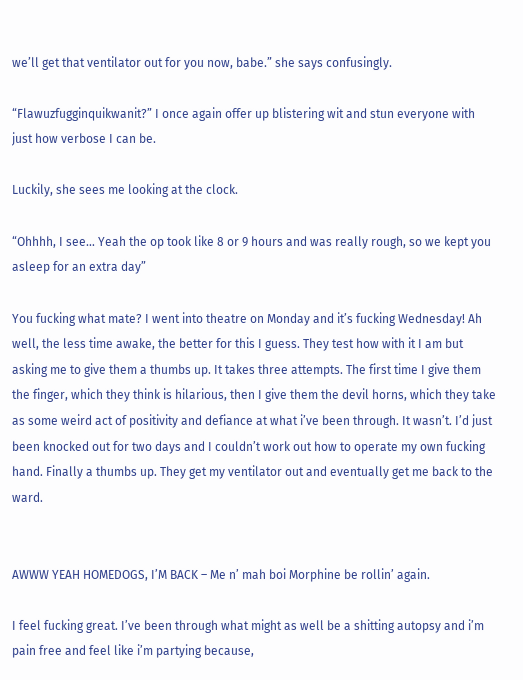we’ll get that ventilator out for you now, babe.” she says confusingly.

“Flawuzfugginquikwanit?” I once again offer up blistering wit and stun everyone with just how verbose I can be.

Luckily, she sees me looking at the clock.

“Ohhhh, I see… Yeah the op took like 8 or 9 hours and was really rough, so we kept you asleep for an extra day”

You fucking what mate? I went into theatre on Monday and it’s fucking Wednesday! Ah well, the less time awake, the better for this I guess. They test how with it I am but asking me to give them a thumbs up. It takes three attempts. The first time I give them the finger, which they think is hilarious, then I give them the devil horns, which they take as some weird act of positivity and defiance at what i’ve been through. It wasn’t. I’d just been knocked out for two days and I couldn’t work out how to operate my own fucking hand. Finally a thumbs up. They get my ventilator out and eventually get me back to the ward.


AWWW YEAH HOMEDOGS, I’M BACK – Me n’ mah boi Morphine be rollin’ again.

I feel fucking great. I’ve been through what might as well be a shitting autopsy and i’m pain free and feel like i’m partying because,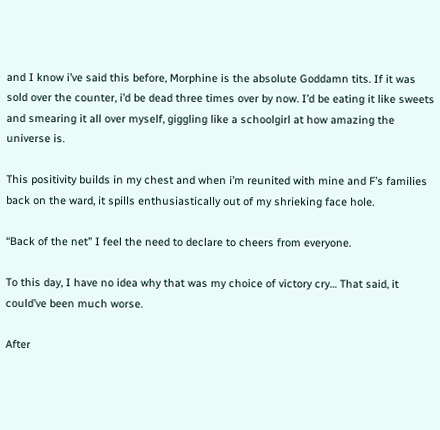and I know i’ve said this before, Morphine is the absolute Goddamn tits. If it was sold over the counter, i’d be dead three times over by now. I’d be eating it like sweets and smearing it all over myself, giggling like a schoolgirl at how amazing the universe is.

This positivity builds in my chest and when i’m reunited with mine and F’s families back on the ward, it spills enthusiastically out of my shrieking face hole.

“Back of the net” I feel the need to declare to cheers from everyone.

To this day, I have no idea why that was my choice of victory cry… That said, it could’ve been much worse.

After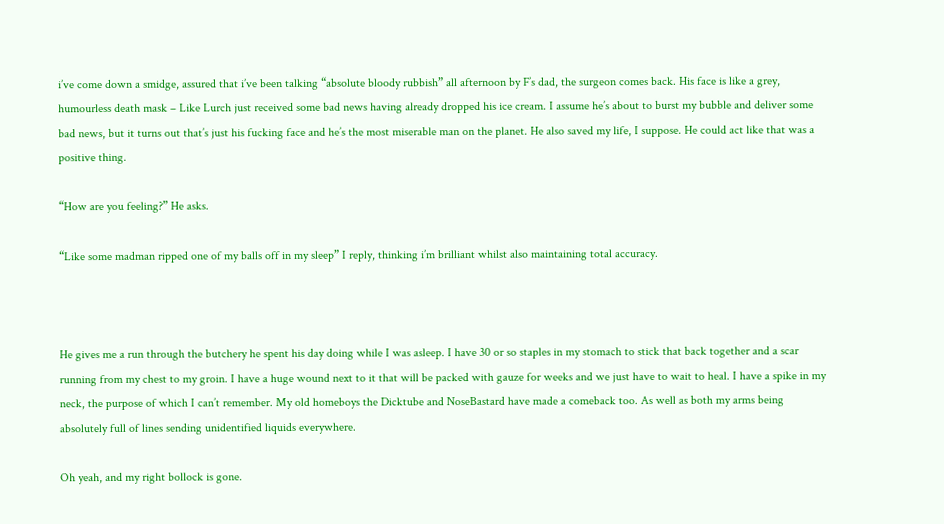i’ve come down a smidge, assured that i’ve been talking “absolute bloody rubbish” all afternoon by F’s dad, the surgeon comes back. His face is like a grey, humourless death mask – Like Lurch just received some bad news having already dropped his ice cream. I assume he’s about to burst my bubble and deliver some bad news, but it turns out that’s just his fucking face and he’s the most miserable man on the planet. He also saved my life, I suppose. He could act like that was a positive thing.

“How are you feeling?” He asks.

“Like some madman ripped one of my balls off in my sleep” I reply, thinking i’m brilliant whilst also maintaining total accuracy.



He gives me a run through the butchery he spent his day doing while I was asleep. I have 30 or so staples in my stomach to stick that back together and a scar running from my chest to my groin. I have a huge wound next to it that will be packed with gauze for weeks and we just have to wait to heal. I have a spike in my neck, the purpose of which I can’t remember. My old homeboys the Dicktube and NoseBastard have made a comeback too. As well as both my arms being absolutely full of lines sending unidentified liquids everywhere.

Oh yeah, and my right bollock is gone.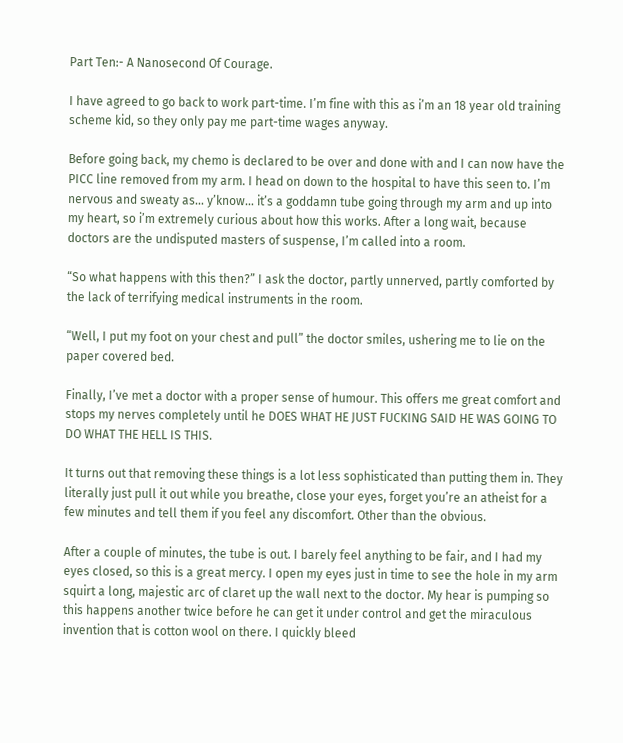Part Ten:- A Nanosecond Of Courage.

I have agreed to go back to work part-time. I’m fine with this as i’m an 18 year old training scheme kid, so they only pay me part-time wages anyway.

Before going back, my chemo is declared to be over and done with and I can now have the PICC line removed from my arm. I head on down to the hospital to have this seen to. I’m nervous and sweaty as… y’know… it’s a goddamn tube going through my arm and up into my heart, so i’m extremely curious about how this works. After a long wait, because doctors are the undisputed masters of suspense, I’m called into a room.

“So what happens with this then?” I ask the doctor, partly unnerved, partly comforted by the lack of terrifying medical instruments in the room.

“Well, I put my foot on your chest and pull” the doctor smiles, ushering me to lie on the paper covered bed.

Finally, I’ve met a doctor with a proper sense of humour. This offers me great comfort and stops my nerves completely until he DOES WHAT HE JUST FUCKING SAID HE WAS GOING TO DO WHAT THE HELL IS THIS.

It turns out that removing these things is a lot less sophisticated than putting them in. They literally just pull it out while you breathe, close your eyes, forget you’re an atheist for a few minutes and tell them if you feel any discomfort. Other than the obvious.

After a couple of minutes, the tube is out. I barely feel anything to be fair, and I had my eyes closed, so this is a great mercy. I open my eyes just in time to see the hole in my arm squirt a long, majestic arc of claret up the wall next to the doctor. My hear is pumping so this happens another twice before he can get it under control and get the miraculous invention that is cotton wool on there. I quickly bleed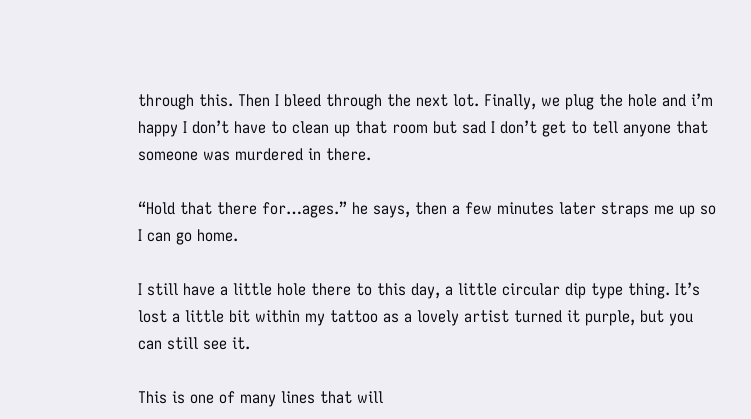through this. Then I bleed through the next lot. Finally, we plug the hole and i’m happy I don’t have to clean up that room but sad I don’t get to tell anyone that someone was murdered in there.

“Hold that there for…ages.” he says, then a few minutes later straps me up so I can go home.

I still have a little hole there to this day, a little circular dip type thing. It’s lost a little bit within my tattoo as a lovely artist turned it purple, but you can still see it.

This is one of many lines that will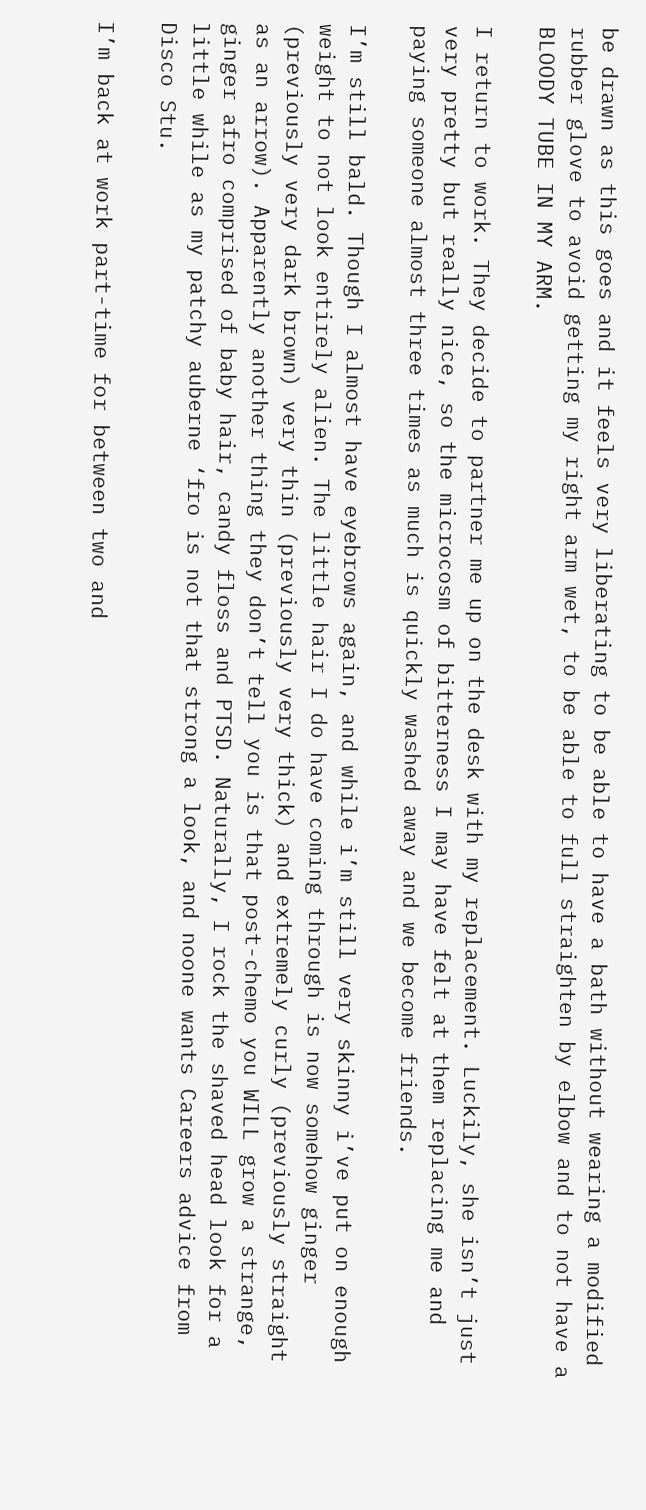be drawn as this goes and it feels very liberating to be able to have a bath without wearing a modified rubber glove to avoid getting my right arm wet, to be able to full straighten by elbow and to not have a BLOODY TUBE IN MY ARM.

I return to work. They decide to partner me up on the desk with my replacement. Luckily, she isn’t just very pretty but really nice, so the microcosm of bitterness I may have felt at them replacing me and paying someone almost three times as much is quickly washed away and we become friends.

I’m still bald. Though I almost have eyebrows again, and while i’m still very skinny i’ve put on enough weight to not look entirely alien. The little hair I do have coming through is now somehow ginger (previously very dark brown) very thin (previously very thick) and extremely curly (previously straight as an arrow). Apparently another thing they don’t tell you is that post-chemo you WILL grow a strange, ginger afro comprised of baby hair, candy floss and PTSD. Naturally, I rock the shaved head look for a little while as my patchy auberne ‘fro is not that strong a look, and noone wants Careers advice from Disco Stu.

I’m back at work part-time for between two and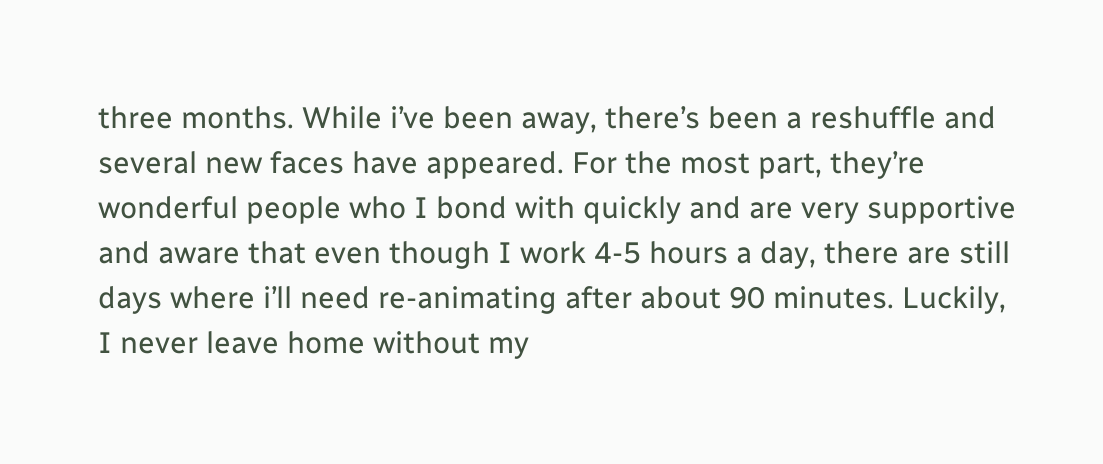three months. While i’ve been away, there’s been a reshuffle and several new faces have appeared. For the most part, they’re wonderful people who I bond with quickly and are very supportive and aware that even though I work 4-5 hours a day, there are still days where i’ll need re-animating after about 90 minutes. Luckily, I never leave home without my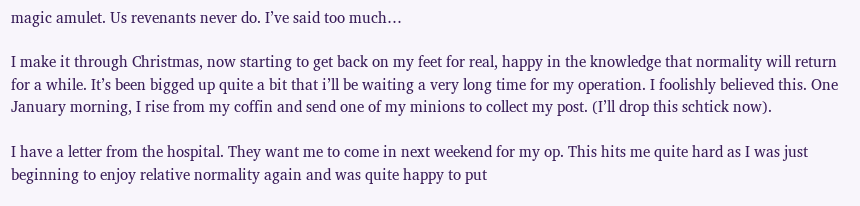magic amulet. Us revenants never do. I’ve said too much…

I make it through Christmas, now starting to get back on my feet for real, happy in the knowledge that normality will return for a while. It’s been bigged up quite a bit that i’ll be waiting a very long time for my operation. I foolishly believed this. One January morning, I rise from my coffin and send one of my minions to collect my post. (I’ll drop this schtick now).

I have a letter from the hospital. They want me to come in next weekend for my op. This hits me quite hard as I was just beginning to enjoy relative normality again and was quite happy to put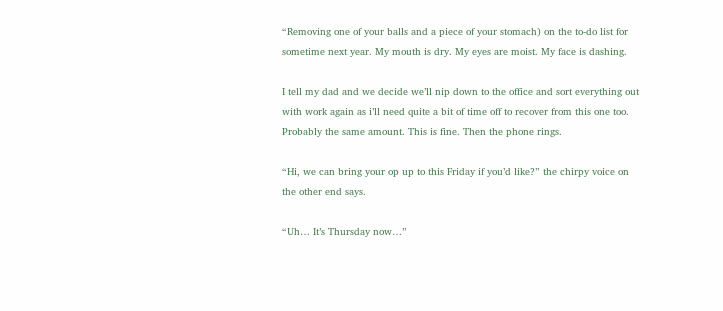“Removing one of your balls and a piece of your stomach) on the to-do list for sometime next year. My mouth is dry. My eyes are moist. My face is dashing.

I tell my dad and we decide we’ll nip down to the office and sort everything out with work again as i’ll need quite a bit of time off to recover from this one too. Probably the same amount. This is fine. Then the phone rings.

“Hi, we can bring your op up to this Friday if you’d like?” the chirpy voice on the other end says.

“Uh… It’s Thursday now…”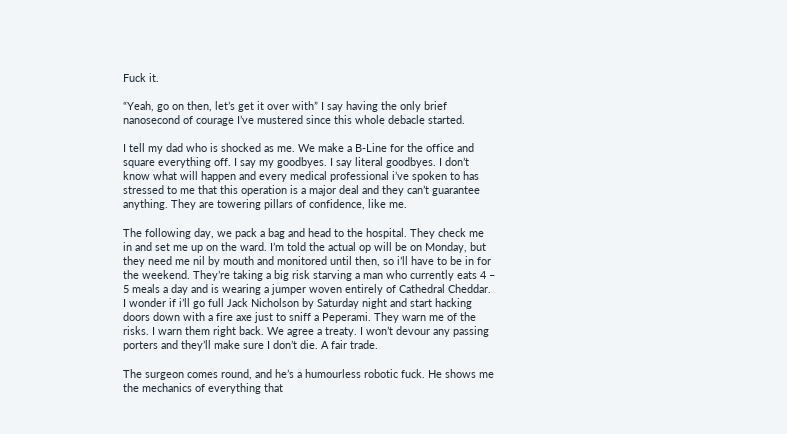Fuck it.

“Yeah, go on then, let’s get it over with” I say having the only brief nanosecond of courage I’ve mustered since this whole debacle started.

I tell my dad who is shocked as me. We make a B-Line for the office and square everything off. I say my goodbyes. I say literal goodbyes. I don’t know what will happen and every medical professional i’ve spoken to has stressed to me that this operation is a major deal and they can’t guarantee anything. They are towering pillars of confidence, like me.

The following day, we pack a bag and head to the hospital. They check me in and set me up on the ward. I’m told the actual op will be on Monday, but they need me nil by mouth and monitored until then, so i’ll have to be in for the weekend. They’re taking a big risk starving a man who currently eats 4 – 5 meals a day and is wearing a jumper woven entirely of Cathedral Cheddar. I wonder if i’ll go full Jack Nicholson by Saturday night and start hacking doors down with a fire axe just to sniff a Peperami. They warn me of the risks. I warn them right back. We agree a treaty. I won’t devour any passing porters and they’ll make sure I don’t die. A fair trade.

The surgeon comes round, and he’s a humourless robotic fuck. He shows me the mechanics of everything that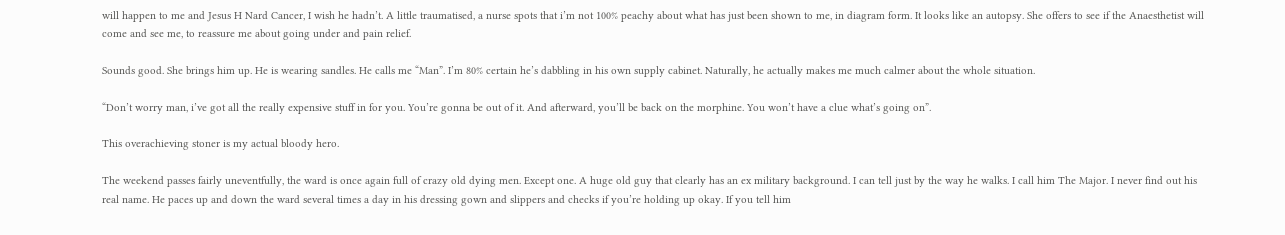will happen to me and Jesus H Nard Cancer, I wish he hadn’t. A little traumatised, a nurse spots that i’m not 100% peachy about what has just been shown to me, in diagram form. It looks like an autopsy. She offers to see if the Anaesthetist will come and see me, to reassure me about going under and pain relief.

Sounds good. She brings him up. He is wearing sandles. He calls me “Man”. I’m 80% certain he’s dabbling in his own supply cabinet. Naturally, he actually makes me much calmer about the whole situation.

“Don’t worry man, i’ve got all the really expensive stuff in for you. You’re gonna be out of it. And afterward, you’ll be back on the morphine. You won’t have a clue what’s going on”.

This overachieving stoner is my actual bloody hero.

The weekend passes fairly uneventfully, the ward is once again full of crazy old dying men. Except one. A huge old guy that clearly has an ex military background. I can tell just by the way he walks. I call him The Major. I never find out his real name. He paces up and down the ward several times a day in his dressing gown and slippers and checks if you’re holding up okay. If you tell him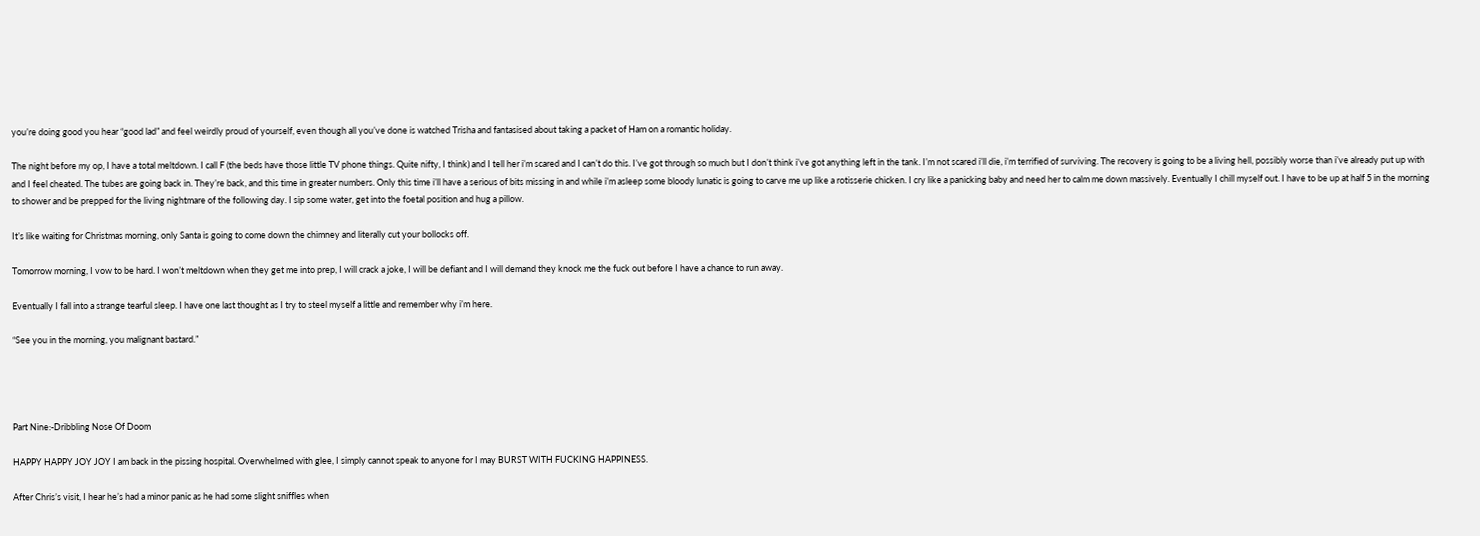you’re doing good you hear “good lad” and feel weirdly proud of yourself, even though all you’ve done is watched Trisha and fantasised about taking a packet of Ham on a romantic holiday.

The night before my op, I have a total meltdown. I call F (the beds have those little TV phone things. Quite nifty, I think) and I tell her i’m scared and I can’t do this. I’ve got through so much but I don’t think i’ve got anything left in the tank. I’m not scared i’ll die, i’m terrified of surviving. The recovery is going to be a living hell, possibly worse than i’ve already put up with and I feel cheated. The tubes are going back in. They’re back, and this time in greater numbers. Only this time i’ll have a serious of bits missing in and while i’m asleep some bloody lunatic is going to carve me up like a rotisserie chicken. I cry like a panicking baby and need her to calm me down massively. Eventually I chill myself out. I have to be up at half 5 in the morning to shower and be prepped for the living nightmare of the following day. I sip some water, get into the foetal position and hug a pillow.

It’s like waiting for Christmas morning, only Santa is going to come down the chimney and literally cut your bollocks off.

Tomorrow morning, I vow to be hard. I won’t meltdown when they get me into prep, I will crack a joke, I will be defiant and I will demand they knock me the fuck out before I have a chance to run away.

Eventually I fall into a strange tearful sleep. I have one last thought as I try to steel myself a little and remember why i’m here.

“See you in the morning, you malignant bastard.”




Part Nine:-Dribbling Nose Of Doom

HAPPY HAPPY JOY JOY I am back in the pissing hospital. Overwhelmed with glee, I simply cannot speak to anyone for I may BURST WITH FUCKING HAPPINESS.

After Chris’s visit, I hear he’s had a minor panic as he had some slight sniffles when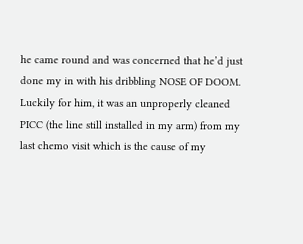he came round and was concerned that he’d just done my in with his dribbling NOSE OF DOOM. Luckily for him, it was an unproperly cleaned PICC (the line still installed in my arm) from my last chemo visit which is the cause of my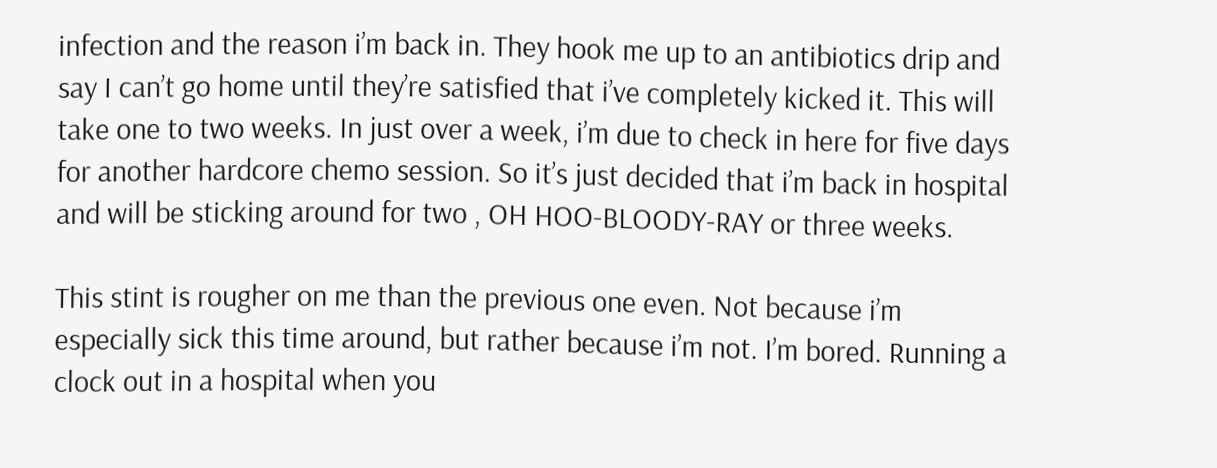infection and the reason i’m back in. They hook me up to an antibiotics drip and say I can’t go home until they’re satisfied that i’ve completely kicked it. This will take one to two weeks. In just over a week, i’m due to check in here for five days for another hardcore chemo session. So it’s just decided that i’m back in hospital and will be sticking around for two , OH HOO-BLOODY-RAY or three weeks.

This stint is rougher on me than the previous one even. Not because i’m especially sick this time around, but rather because i’m not. I’m bored. Running a clock out in a hospital when you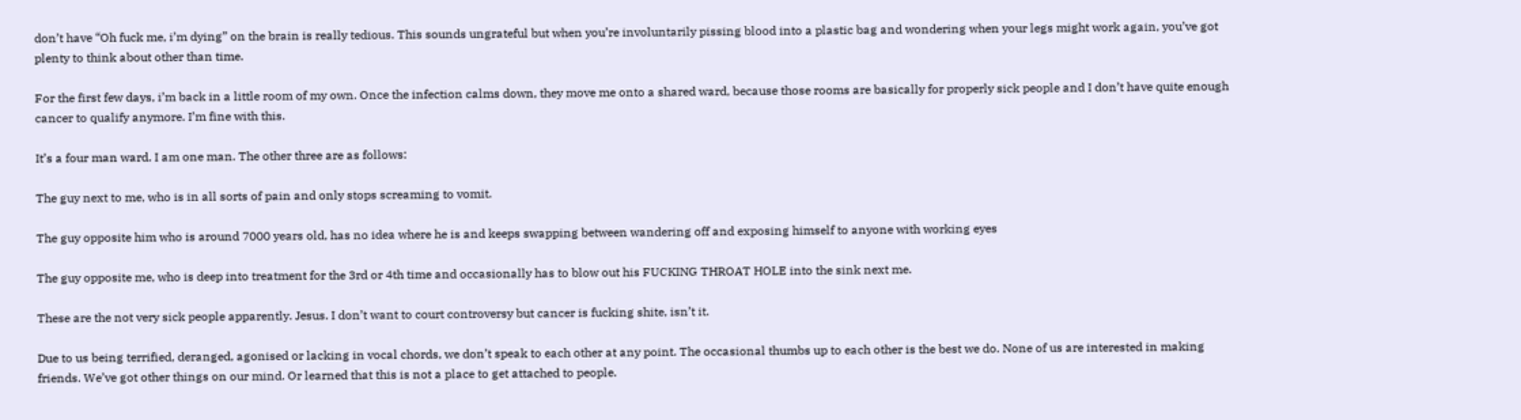don’t have “Oh fuck me, i’m dying” on the brain is really tedious. This sounds ungrateful but when you’re involuntarily pissing blood into a plastic bag and wondering when your legs might work again, you’ve got plenty to think about other than time.

For the first few days, i’m back in a little room of my own. Once the infection calms down, they move me onto a shared ward, because those rooms are basically for properly sick people and I don’t have quite enough cancer to qualify anymore. I’m fine with this.

It’s a four man ward. I am one man. The other three are as follows:

The guy next to me, who is in all sorts of pain and only stops screaming to vomit.

The guy opposite him who is around 7000 years old, has no idea where he is and keeps swapping between wandering off and exposing himself to anyone with working eyes

The guy opposite me, who is deep into treatment for the 3rd or 4th time and occasionally has to blow out his FUCKING THROAT HOLE into the sink next me.

These are the not very sick people apparently. Jesus. I don’t want to court controversy but cancer is fucking shite, isn’t it.

Due to us being terrified, deranged, agonised or lacking in vocal chords, we don’t speak to each other at any point. The occasional thumbs up to each other is the best we do. None of us are interested in making friends. We’ve got other things on our mind. Or learned that this is not a place to get attached to people.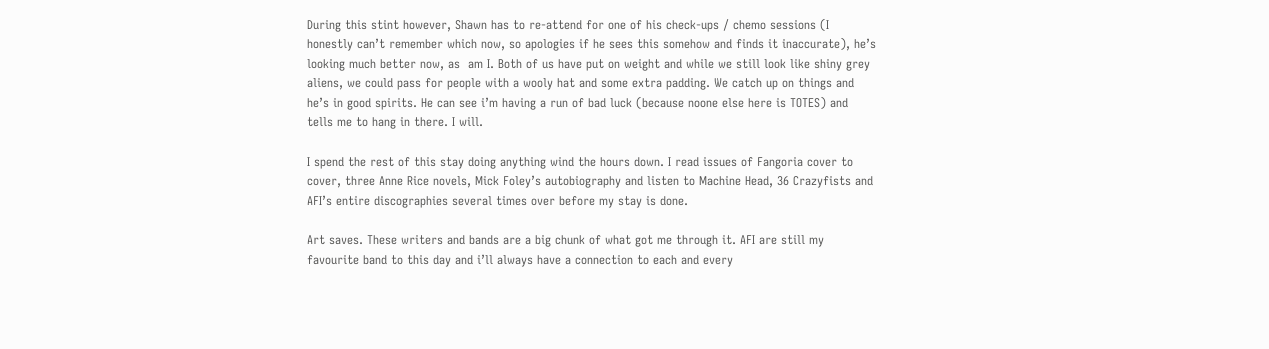During this stint however, Shawn has to re-attend for one of his check-ups / chemo sessions (I honestly can’t remember which now, so apologies if he sees this somehow and finds it inaccurate), he’s looking much better now, as  am I. Both of us have put on weight and while we still look like shiny grey aliens, we could pass for people with a wooly hat and some extra padding. We catch up on things and he’s in good spirits. He can see i’m having a run of bad luck (because noone else here is TOTES) and tells me to hang in there. I will.

I spend the rest of this stay doing anything wind the hours down. I read issues of Fangoria cover to cover, three Anne Rice novels, Mick Foley’s autobiography and listen to Machine Head, 36 Crazyfists and AFI’s entire discographies several times over before my stay is done.

Art saves. These writers and bands are a big chunk of what got me through it. AFI are still my favourite band to this day and i’ll always have a connection to each and every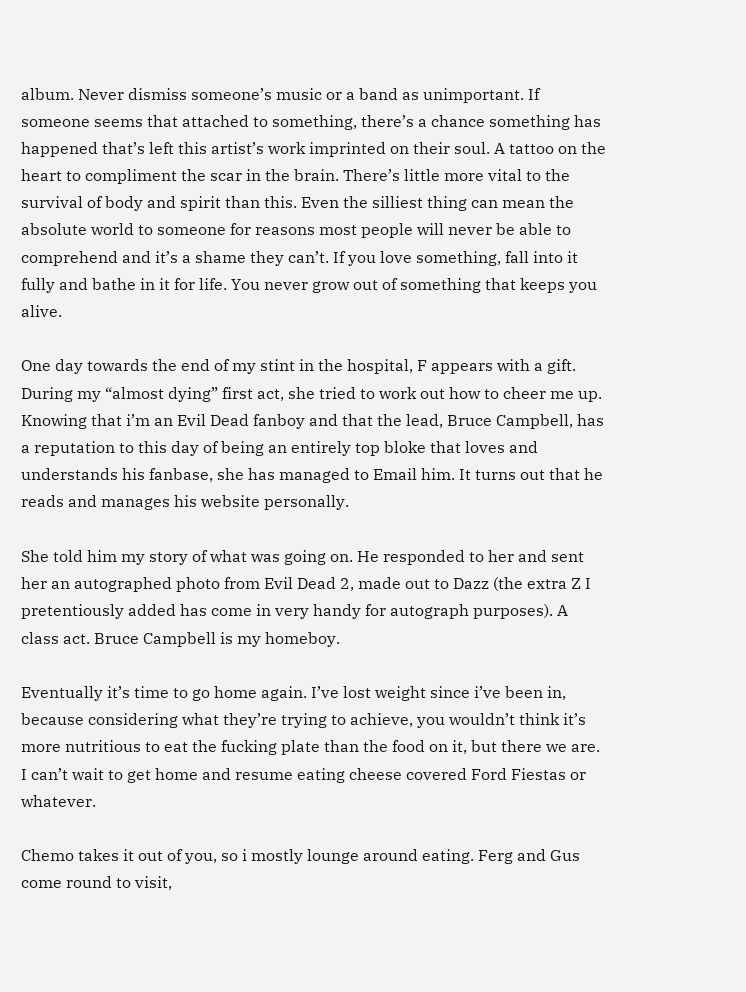album. Never dismiss someone’s music or a band as unimportant. If someone seems that attached to something, there’s a chance something has happened that’s left this artist’s work imprinted on their soul. A tattoo on the heart to compliment the scar in the brain. There’s little more vital to the survival of body and spirit than this. Even the silliest thing can mean the absolute world to someone for reasons most people will never be able to comprehend and it’s a shame they can’t. If you love something, fall into it fully and bathe in it for life. You never grow out of something that keeps you alive.

One day towards the end of my stint in the hospital, F appears with a gift. During my “almost dying” first act, she tried to work out how to cheer me up. Knowing that i’m an Evil Dead fanboy and that the lead, Bruce Campbell, has a reputation to this day of being an entirely top bloke that loves and understands his fanbase, she has managed to Email him. It turns out that he reads and manages his website personally.

She told him my story of what was going on. He responded to her and sent her an autographed photo from Evil Dead 2, made out to Dazz (the extra Z I pretentiously added has come in very handy for autograph purposes). A class act. Bruce Campbell is my homeboy.

Eventually it’s time to go home again. I’ve lost weight since i’ve been in, because considering what they’re trying to achieve, you wouldn’t think it’s more nutritious to eat the fucking plate than the food on it, but there we are. I can’t wait to get home and resume eating cheese covered Ford Fiestas or whatever.

Chemo takes it out of you, so i mostly lounge around eating. Ferg and Gus come round to visit,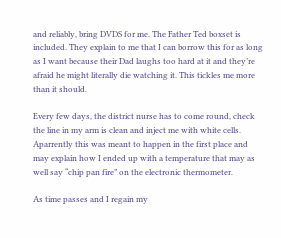and reliably, bring DVDS for me. The Father Ted boxset is included. They explain to me that I can borrow this for as long as I want because their Dad laughs too hard at it and they’re afraid he might literally die watching it. This tickles me more than it should.

Every few days, the district nurse has to come round, check the line in my arm is clean and inject me with white cells. Aparrently this was meant to happen in the first place and may explain how I ended up with a temperature that may as well say “chip pan fire” on the electronic thermometer.

As time passes and I regain my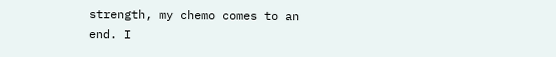strength, my chemo comes to an end. I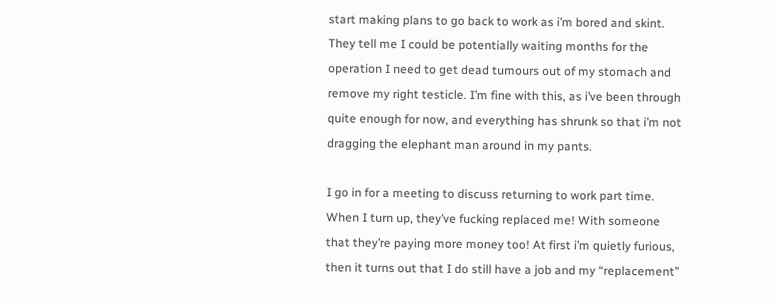start making plans to go back to work as i’m bored and skint. They tell me I could be potentially waiting months for the operation I need to get dead tumours out of my stomach and remove my right testicle. I’m fine with this, as i’ve been through quite enough for now, and everything has shrunk so that i’m not dragging the elephant man around in my pants.

I go in for a meeting to discuss returning to work part time. When I turn up, they’ve fucking replaced me! With someone that they’re paying more money too! At first i’m quietly furious, then it turns out that I do still have a job and my “replacement”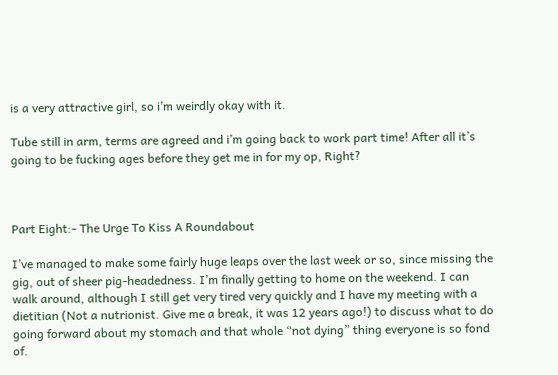is a very attractive girl, so i’m weirdly okay with it.

Tube still in arm, terms are agreed and i’m going back to work part time! After all it’s going to be fucking ages before they get me in for my op, Right?



Part Eight:- The Urge To Kiss A Roundabout

I’ve managed to make some fairly huge leaps over the last week or so, since missing the gig, out of sheer pig-headedness. I’m finally getting to home on the weekend. I can walk around, although I still get very tired very quickly and I have my meeting with a dietitian (Not a nutrionist. Give me a break, it was 12 years ago!) to discuss what to do going forward about my stomach and that whole “not dying” thing everyone is so fond of.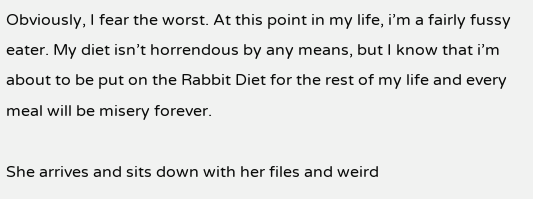Obviously, I fear the worst. At this point in my life, i’m a fairly fussy eater. My diet isn’t horrendous by any means, but I know that i’m about to be put on the Rabbit Diet for the rest of my life and every meal will be misery forever.

She arrives and sits down with her files and weird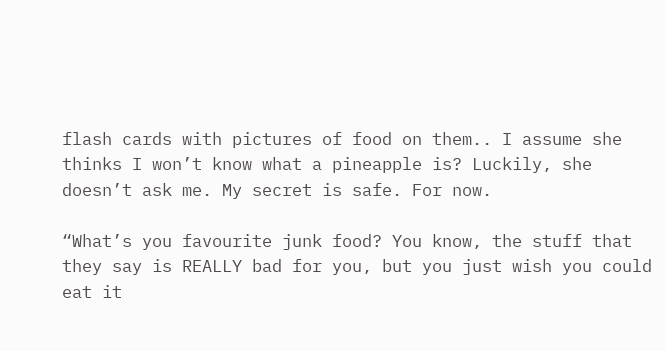flash cards with pictures of food on them.. I assume she thinks I won’t know what a pineapple is? Luckily, she doesn’t ask me. My secret is safe. For now.

“What’s you favourite junk food? You know, the stuff that they say is REALLY bad for you, but you just wish you could eat it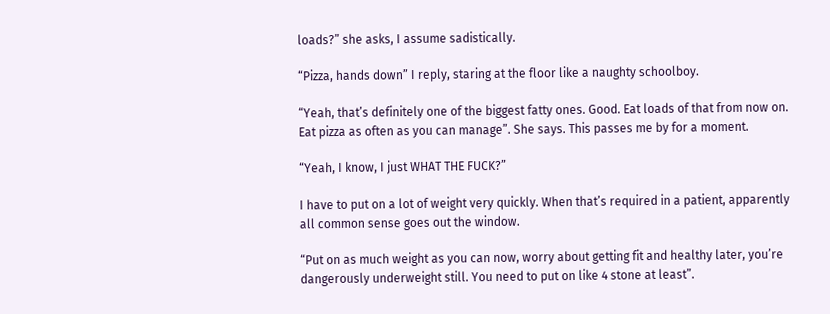loads?” she asks, I assume sadistically.

“Pizza, hands down” I reply, staring at the floor like a naughty schoolboy.

“Yeah, that’s definitely one of the biggest fatty ones. Good. Eat loads of that from now on. Eat pizza as often as you can manage”. She says. This passes me by for a moment.

“Yeah, I know, I just WHAT THE FUCK?”

I have to put on a lot of weight very quickly. When that’s required in a patient, apparently all common sense goes out the window.

“Put on as much weight as you can now, worry about getting fit and healthy later, you’re dangerously underweight still. You need to put on like 4 stone at least”.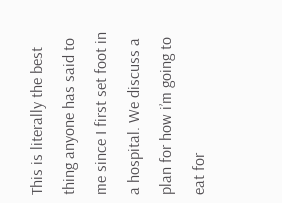This is literally the best thing anyone has said to me since I first set foot in a hospital. We discuss a plan for how i’m going to eat for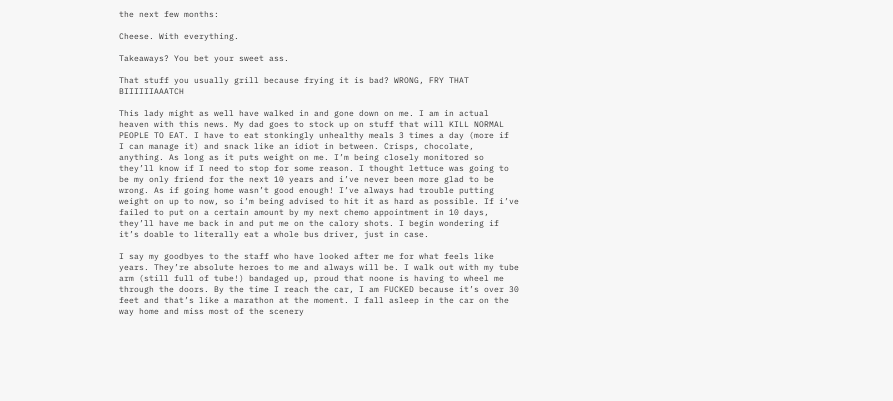the next few months:

Cheese. With everything.

Takeaways? You bet your sweet ass.

That stuff you usually grill because frying it is bad? WRONG, FRY THAT BIIIIIIAAATCH

This lady might as well have walked in and gone down on me. I am in actual heaven with this news. My dad goes to stock up on stuff that will KILL NORMAL PEOPLE TO EAT. I have to eat stonkingly unhealthy meals 3 times a day (more if  I can manage it) and snack like an idiot in between. Crisps, chocolate, anything. As long as it puts weight on me. I’m being closely monitored so they’ll know if I need to stop for some reason. I thought lettuce was going to be my only friend for the next 10 years and i’ve never been more glad to be wrong. As if going home wasn’t good enough! I’ve always had trouble putting weight on up to now, so i’m being advised to hit it as hard as possible. If i’ve failed to put on a certain amount by my next chemo appointment in 10 days, they’ll have me back in and put me on the calory shots. I begin wondering if it’s doable to literally eat a whole bus driver, just in case.

I say my goodbyes to the staff who have looked after me for what feels like years. They’re absolute heroes to me and always will be. I walk out with my tube arm (still full of tube!) bandaged up, proud that noone is having to wheel me through the doors. By the time I reach the car, I am FUCKED because it’s over 30 feet and that’s like a marathon at the moment. I fall asleep in the car on the way home and miss most of the scenery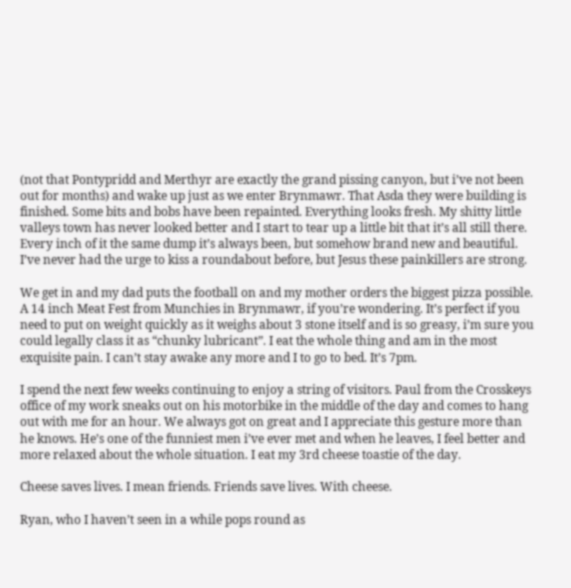(not that Pontypridd and Merthyr are exactly the grand pissing canyon, but i’ve not been out for months) and wake up just as we enter Brynmawr. That Asda they were building is finished. Some bits and bobs have been repainted. Everything looks fresh. My shitty little valleys town has never looked better and I start to tear up a little bit that it’s all still there. Every inch of it the same dump it’s always been, but somehow brand new and beautiful. I’ve never had the urge to kiss a roundabout before, but Jesus these painkillers are strong.

We get in and my dad puts the football on and my mother orders the biggest pizza possible. A 14 inch Meat Fest from Munchies in Brynmawr, if you’re wondering. It’s perfect if you need to put on weight quickly as it weighs about 3 stone itself and is so greasy, i’m sure you could legally class it as “chunky lubricant”. I eat the whole thing and am in the most exquisite pain. I can’t stay awake any more and I to go to bed. It’s 7pm.

I spend the next few weeks continuing to enjoy a string of visitors. Paul from the Crosskeys office of my work sneaks out on his motorbike in the middle of the day and comes to hang out with me for an hour. We always got on great and I appreciate this gesture more than he knows. He’s one of the funniest men i’ve ever met and when he leaves, I feel better and more relaxed about the whole situation. I eat my 3rd cheese toastie of the day.

Cheese saves lives. I mean friends. Friends save lives. With cheese.

Ryan, who I haven’t seen in a while pops round as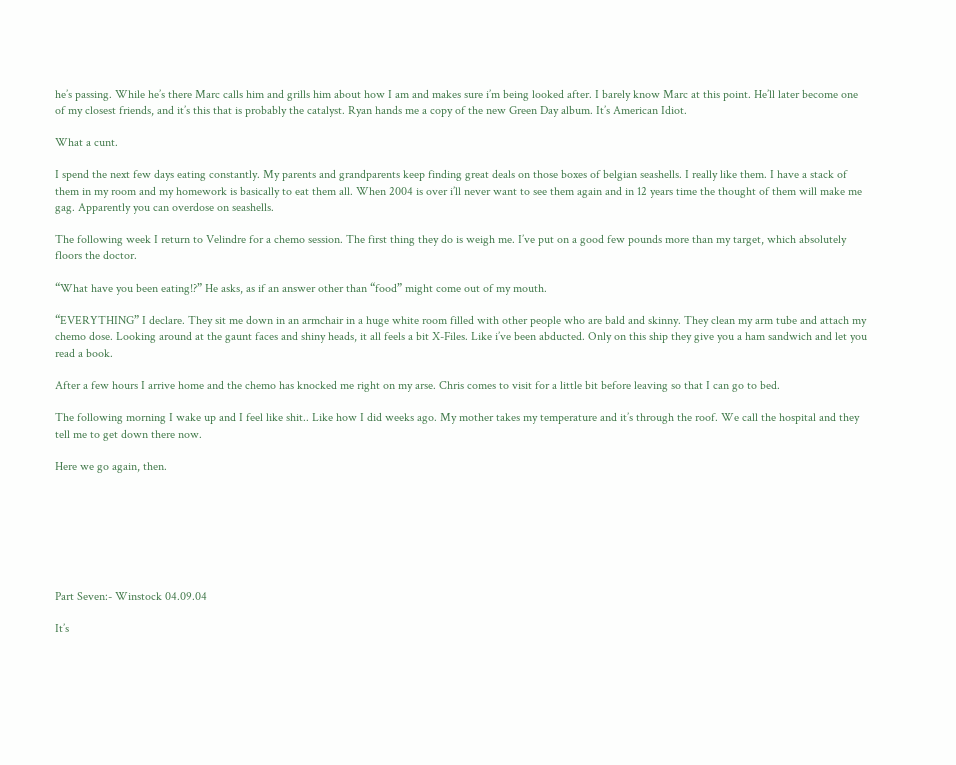he’s passing. While he’s there Marc calls him and grills him about how I am and makes sure i’m being looked after. I barely know Marc at this point. He’ll later become one of my closest friends, and it’s this that is probably the catalyst. Ryan hands me a copy of the new Green Day album. It’s American Idiot.

What a cunt.

I spend the next few days eating constantly. My parents and grandparents keep finding great deals on those boxes of belgian seashells. I really like them. I have a stack of them in my room and my homework is basically to eat them all. When 2004 is over i’ll never want to see them again and in 12 years time the thought of them will make me gag. Apparently you can overdose on seashells.

The following week I return to Velindre for a chemo session. The first thing they do is weigh me. I’ve put on a good few pounds more than my target, which absolutely floors the doctor.

“What have you been eating!?” He asks, as if an answer other than “food” might come out of my mouth.

“EVERYTHING” I declare. They sit me down in an armchair in a huge white room filled with other people who are bald and skinny. They clean my arm tube and attach my chemo dose. Looking around at the gaunt faces and shiny heads, it all feels a bit X-Files. Like i’ve been abducted. Only on this ship they give you a ham sandwich and let you read a book.

After a few hours I arrive home and the chemo has knocked me right on my arse. Chris comes to visit for a little bit before leaving so that I can go to bed.

The following morning I wake up and I feel like shit.. Like how I did weeks ago. My mother takes my temperature and it’s through the roof. We call the hospital and they tell me to get down there now.

Here we go again, then.







Part Seven:- Winstock 04.09.04

It’s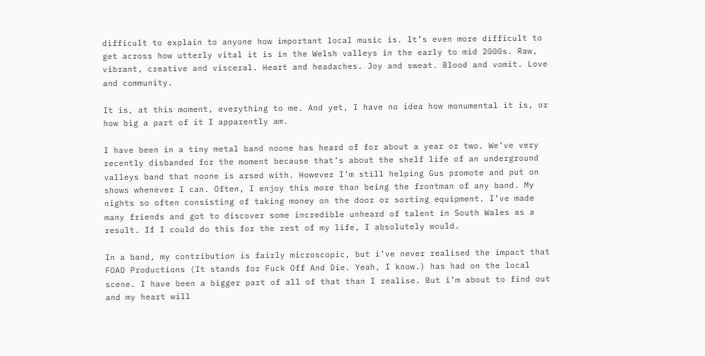difficult to explain to anyone how important local music is. It’s even more difficult to get across how utterly vital it is in the Welsh valleys in the early to mid 2000s. Raw, vibrant, creative and visceral. Heart and headaches. Joy and sweat. Blood and vomit. Love and community.

It is, at this moment, everything to me. And yet, I have no idea how monumental it is, or how big a part of it I apparently am.

I have been in a tiny metal band noone has heard of for about a year or two. We’ve very recently disbanded for the moment because that’s about the shelf life of an underground valleys band that noone is arsed with. However I’m still helping Gus promote and put on shows whenever I can. Often, I enjoy this more than being the frontman of any band. My nights so often consisting of taking money on the door or sorting equipment. I’ve made many friends and got to discover some incredible unheard of talent in South Wales as a result. If I could do this for the rest of my life, I absolutely would.

In a band, my contribution is fairly microscopic, but i’ve never realised the impact that FOAD Productions (It stands for Fuck Off And Die. Yeah, I know.) has had on the local scene. I have been a bigger part of all of that than I realise. But i’m about to find out and my heart will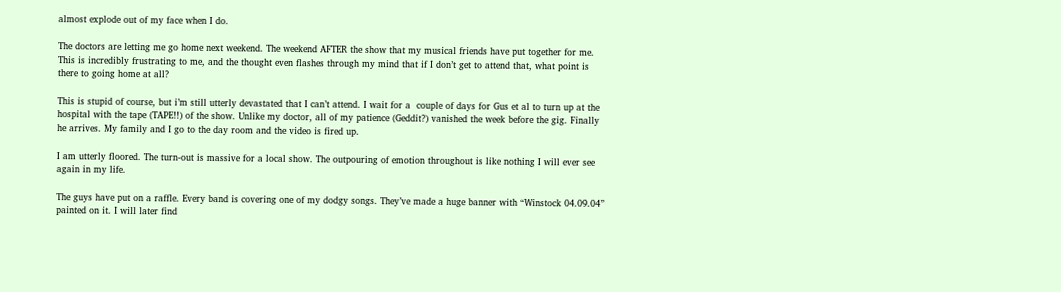almost explode out of my face when I do.

The doctors are letting me go home next weekend. The weekend AFTER the show that my musical friends have put together for me. This is incredibly frustrating to me, and the thought even flashes through my mind that if I don’t get to attend that, what point is there to going home at all?

This is stupid of course, but i’m still utterly devastated that I can’t attend. I wait for a  couple of days for Gus et al to turn up at the hospital with the tape (TAPE!!) of the show. Unlike my doctor, all of my patience (Geddit?) vanished the week before the gig. Finally he arrives. My family and I go to the day room and the video is fired up.

I am utterly floored. The turn-out is massive for a local show. The outpouring of emotion throughout is like nothing I will ever see again in my life.

The guys have put on a raffle. Every band is covering one of my dodgy songs. They’ve made a huge banner with “Winstock 04.09.04” painted on it. I will later find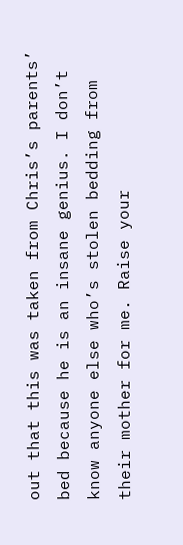out that this was taken from Chris’s parents’ bed because he is an insane genius. I don’t know anyone else who’s stolen bedding from their mother for me. Raise your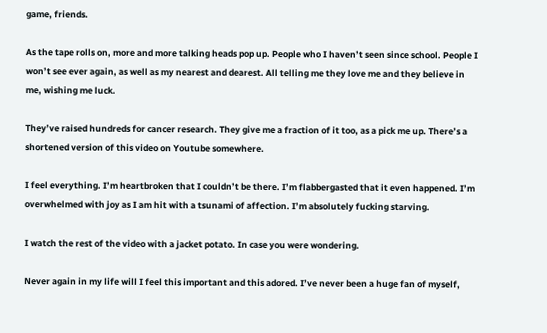game, friends.

As the tape rolls on, more and more talking heads pop up. People who I haven’t seen since school. People I won’t see ever again, as well as my nearest and dearest. All telling me they love me and they believe in me, wishing me luck.

They’ve raised hundreds for cancer research. They give me a fraction of it too, as a pick me up. There’s a shortened version of this video on Youtube somewhere.

I feel everything. I’m heartbroken that I couldn’t be there. I’m flabbergasted that it even happened. I’m overwhelmed with joy as I am hit with a tsunami of affection. I’m absolutely fucking starving.

I watch the rest of the video with a jacket potato. In case you were wondering.

Never again in my life will I feel this important and this adored. I’ve never been a huge fan of myself,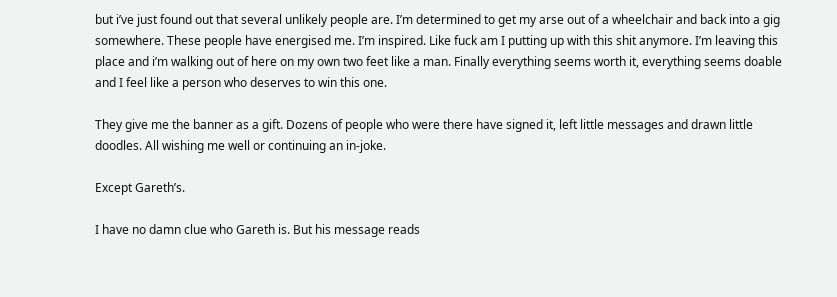but i’ve just found out that several unlikely people are. I’m determined to get my arse out of a wheelchair and back into a gig somewhere. These people have energised me. I’m inspired. Like fuck am I putting up with this shit anymore. I’m leaving this place and i’m walking out of here on my own two feet like a man. Finally everything seems worth it, everything seems doable and I feel like a person who deserves to win this one.

They give me the banner as a gift. Dozens of people who were there have signed it, left little messages and drawn little doodles. All wishing me well or continuing an in-joke.

Except Gareth’s.

I have no damn clue who Gareth is. But his message reads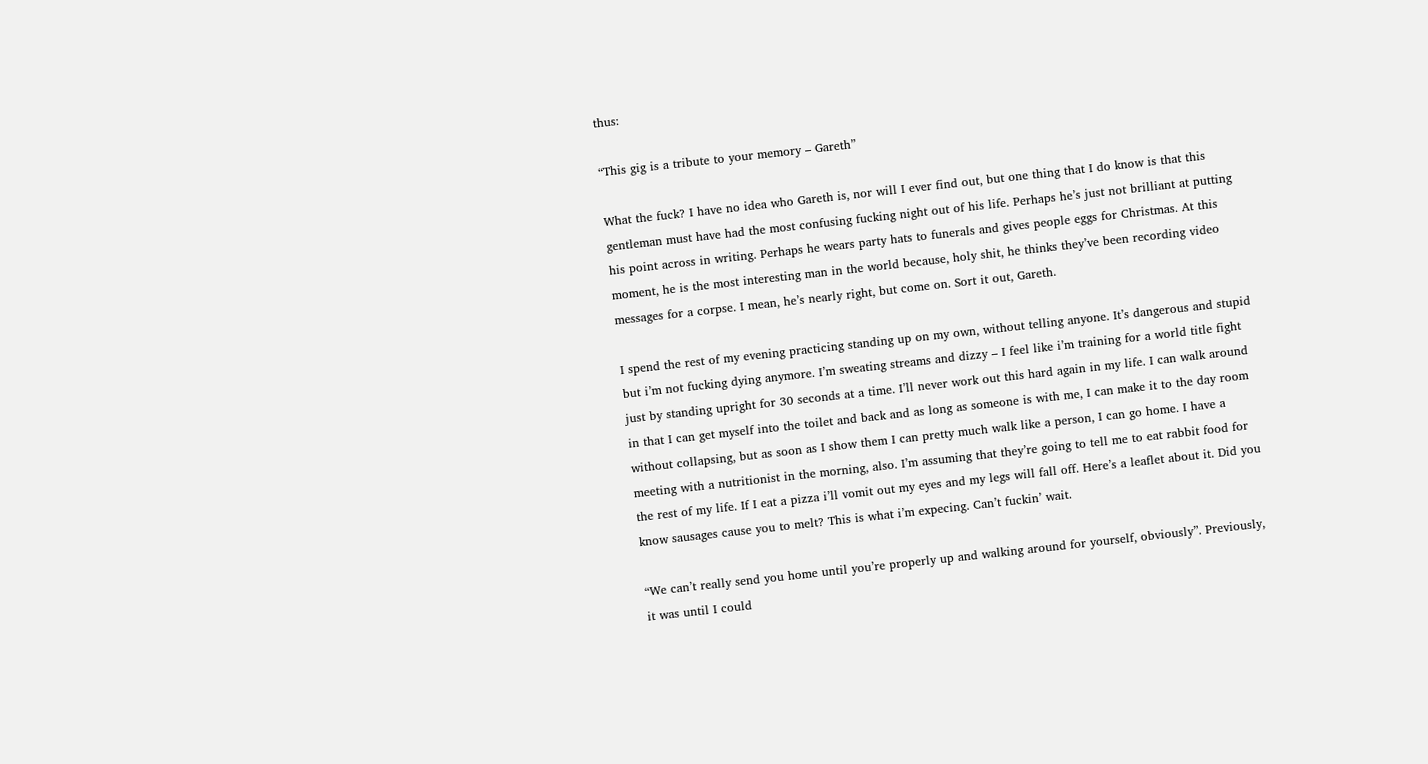thus:

“This gig is a tribute to your memory – Gareth”

What the fuck? I have no idea who Gareth is, nor will I ever find out, but one thing that I do know is that this gentleman must have had the most confusing fucking night out of his life. Perhaps he’s just not brilliant at putting his point across in writing. Perhaps he wears party hats to funerals and gives people eggs for Christmas. At this moment, he is the most interesting man in the world because, holy shit, he thinks they’ve been recording video messages for a corpse. I mean, he’s nearly right, but come on. Sort it out, Gareth.

I spend the rest of my evening practicing standing up on my own, without telling anyone. It’s dangerous and stupid but i’m not fucking dying anymore. I’m sweating streams and dizzy – I feel like i’m training for a world title fight just by standing upright for 30 seconds at a time. I’ll never work out this hard again in my life. I can walk around in that I can get myself into the toilet and back and as long as someone is with me, I can make it to the day room without collapsing, but as soon as I show them I can pretty much walk like a person, I can go home. I have a meeting with a nutritionist in the morning, also. I’m assuming that they’re going to tell me to eat rabbit food for the rest of my life. If I eat a pizza i’ll vomit out my eyes and my legs will fall off. Here’s a leaflet about it. Did you know sausages cause you to melt? This is what i’m expecing. Can’t fuckin’ wait.

“We can’t really send you home until you’re properly up and walking around for yourself, obviously”. Previously, it was until I could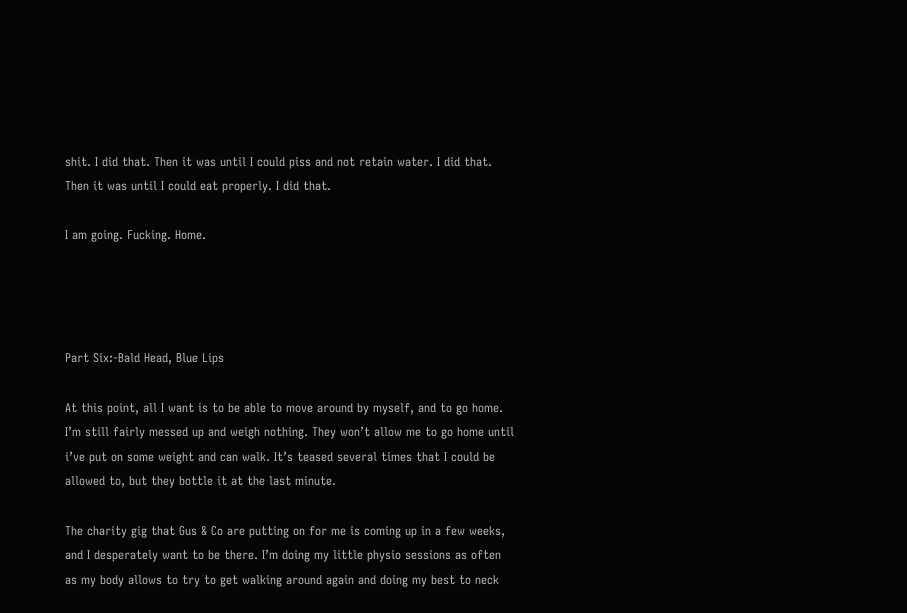shit. I did that. Then it was until I could piss and not retain water. I did that. Then it was until I could eat properly. I did that.

I am going. Fucking. Home.




Part Six:-Bald Head, Blue Lips

At this point, all I want is to be able to move around by myself, and to go home. I’m still fairly messed up and weigh nothing. They won’t allow me to go home until i’ve put on some weight and can walk. It’s teased several times that I could be allowed to, but they bottle it at the last minute.

The charity gig that Gus & Co are putting on for me is coming up in a few weeks, and I desperately want to be there. I’m doing my little physio sessions as often as my body allows to try to get walking around again and doing my best to neck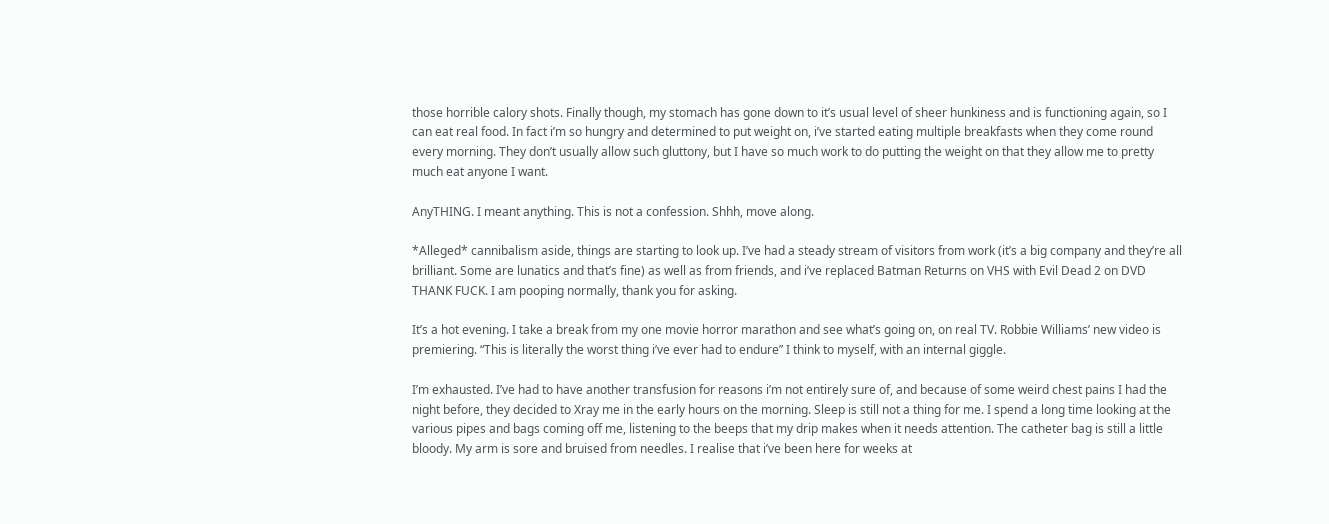those horrible calory shots. Finally though, my stomach has gone down to it’s usual level of sheer hunkiness and is functioning again, so I can eat real food. In fact i’m so hungry and determined to put weight on, i’ve started eating multiple breakfasts when they come round every morning. They don’t usually allow such gluttony, but I have so much work to do putting the weight on that they allow me to pretty much eat anyone I want.

AnyTHING. I meant anything. This is not a confession. Shhh, move along.

*Alleged* cannibalism aside, things are starting to look up. I’ve had a steady stream of visitors from work (it’s a big company and they’re all brilliant. Some are lunatics and that’s fine) as well as from friends, and i’ve replaced Batman Returns on VHS with Evil Dead 2 on DVD THANK FUCK. I am pooping normally, thank you for asking.

It’s a hot evening. I take a break from my one movie horror marathon and see what’s going on, on real TV. Robbie Williams’ new video is premiering. “This is literally the worst thing i’ve ever had to endure” I think to myself, with an internal giggle.

I’m exhausted. I’ve had to have another transfusion for reasons i’m not entirely sure of, and because of some weird chest pains I had the night before, they decided to Xray me in the early hours on the morning. Sleep is still not a thing for me. I spend a long time looking at the various pipes and bags coming off me, listening to the beeps that my drip makes when it needs attention. The catheter bag is still a little bloody. My arm is sore and bruised from needles. I realise that i’ve been here for weeks at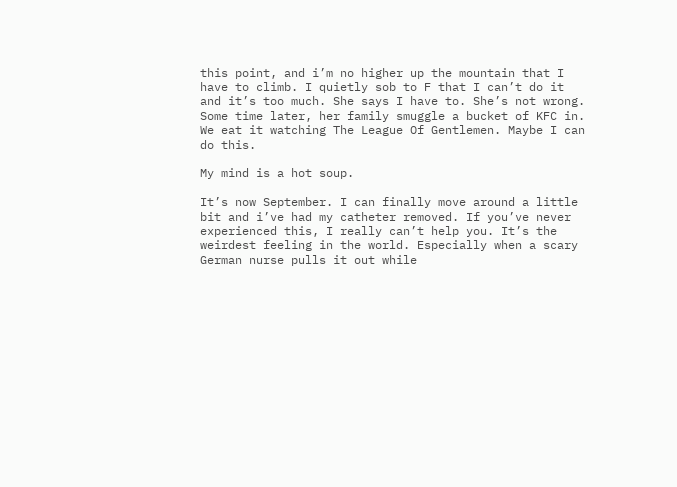this point, and i’m no higher up the mountain that I have to climb. I quietly sob to F that I can’t do it and it’s too much. She says I have to. She’s not wrong. Some time later, her family smuggle a bucket of KFC in. We eat it watching The League Of Gentlemen. Maybe I can do this.

My mind is a hot soup.

It’s now September. I can finally move around a little bit and i’ve had my catheter removed. If you’ve never experienced this, I really can’t help you. It’s the weirdest feeling in the world. Especially when a scary German nurse pulls it out while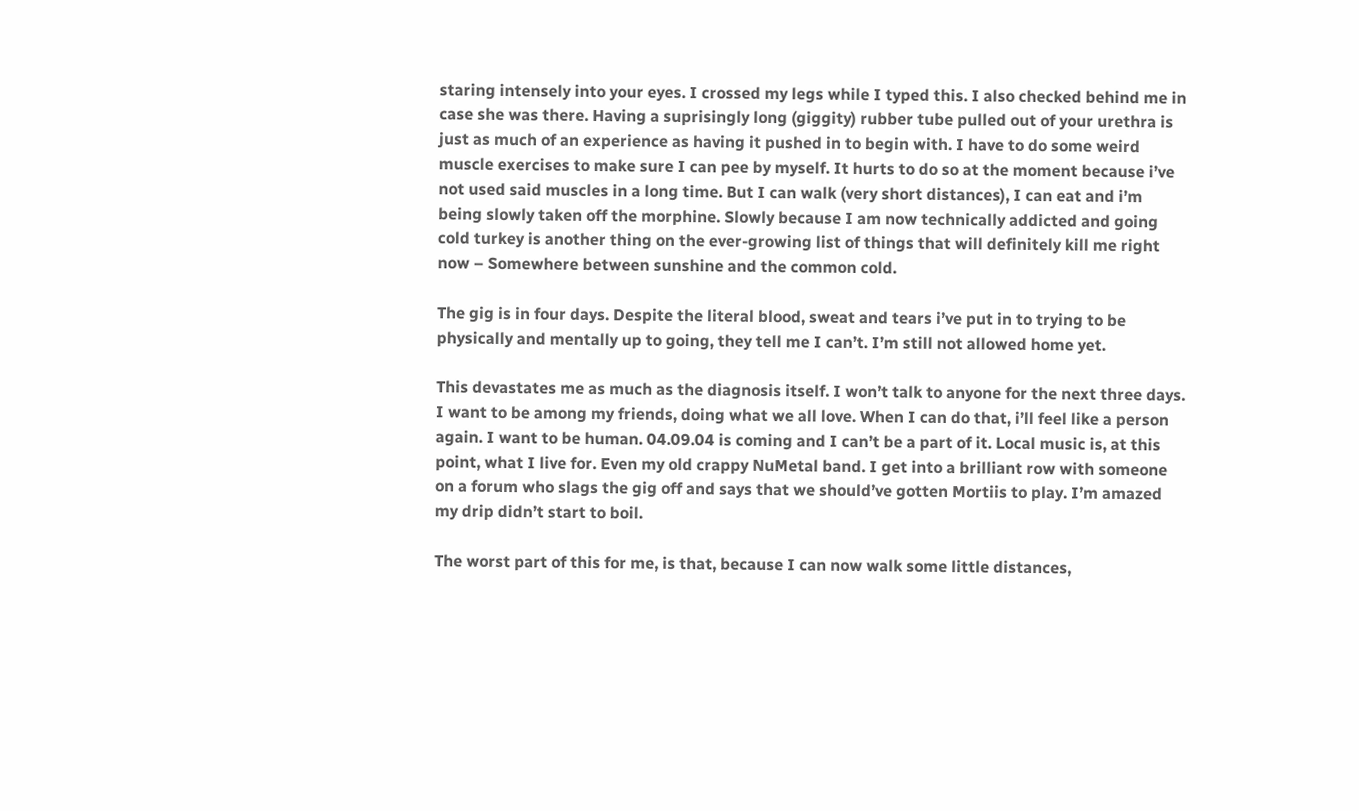staring intensely into your eyes. I crossed my legs while I typed this. I also checked behind me in case she was there. Having a suprisingly long (giggity) rubber tube pulled out of your urethra is just as much of an experience as having it pushed in to begin with. I have to do some weird muscle exercises to make sure I can pee by myself. It hurts to do so at the moment because i’ve not used said muscles in a long time. But I can walk (very short distances), I can eat and i’m being slowly taken off the morphine. Slowly because I am now technically addicted and going cold turkey is another thing on the ever-growing list of things that will definitely kill me right now – Somewhere between sunshine and the common cold.

The gig is in four days. Despite the literal blood, sweat and tears i’ve put in to trying to be physically and mentally up to going, they tell me I can’t. I’m still not allowed home yet.

This devastates me as much as the diagnosis itself. I won’t talk to anyone for the next three days. I want to be among my friends, doing what we all love. When I can do that, i’ll feel like a person again. I want to be human. 04.09.04 is coming and I can’t be a part of it. Local music is, at this point, what I live for. Even my old crappy NuMetal band. I get into a brilliant row with someone on a forum who slags the gig off and says that we should’ve gotten Mortiis to play. I’m amazed my drip didn’t start to boil.

The worst part of this for me, is that, because I can now walk some little distances,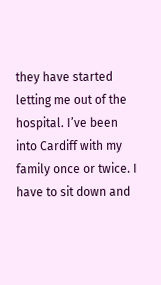they have started letting me out of the hospital. I’ve been into Cardiff with my family once or twice. I have to sit down and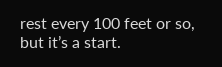rest every 100 feet or so, but it’s a start.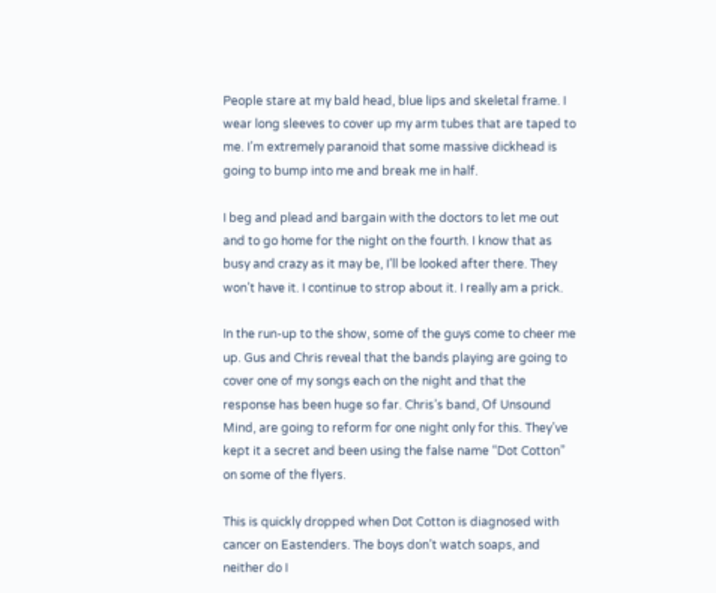People stare at my bald head, blue lips and skeletal frame. I wear long sleeves to cover up my arm tubes that are taped to me. I’m extremely paranoid that some massive dickhead is going to bump into me and break me in half.

I beg and plead and bargain with the doctors to let me out and to go home for the night on the fourth. I know that as busy and crazy as it may be, I’ll be looked after there. They won’t have it. I continue to strop about it. I really am a prick.

In the run-up to the show, some of the guys come to cheer me up. Gus and Chris reveal that the bands playing are going to cover one of my songs each on the night and that the response has been huge so far. Chris’s band, Of Unsound Mind, are going to reform for one night only for this. They’ve kept it a secret and been using the false name “Dot Cotton” on some of the flyers.

This is quickly dropped when Dot Cotton is diagnosed with cancer on Eastenders. The boys don’t watch soaps, and neither do I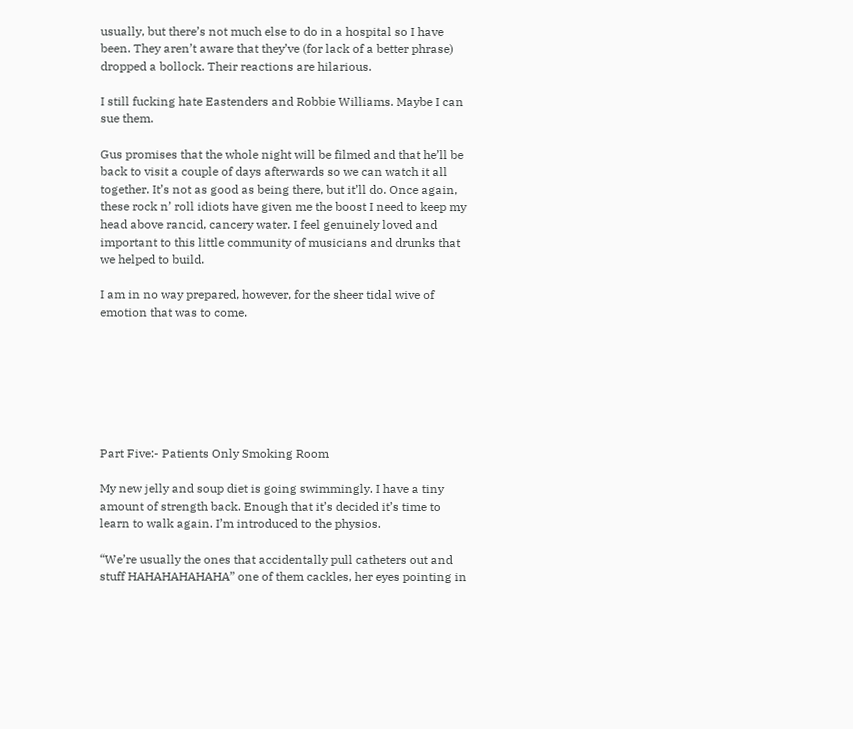usually, but there’s not much else to do in a hospital so I have been. They aren’t aware that they’ve (for lack of a better phrase) dropped a bollock. Their reactions are hilarious.

I still fucking hate Eastenders and Robbie Williams. Maybe I can sue them.

Gus promises that the whole night will be filmed and that he’ll be back to visit a couple of days afterwards so we can watch it all together. It’s not as good as being there, but it’ll do. Once again, these rock n’ roll idiots have given me the boost I need to keep my head above rancid, cancery water. I feel genuinely loved and important to this little community of musicians and drunks that we helped to build.

I am in no way prepared, however, for the sheer tidal wive of emotion that was to come.







Part Five:- Patients Only Smoking Room

My new jelly and soup diet is going swimmingly. I have a tiny amount of strength back. Enough that it’s decided it’s time to learn to walk again. I’m introduced to the physios.

“We’re usually the ones that accidentally pull catheters out and stuff HAHAHAHAHAHA” one of them cackles, her eyes pointing in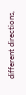different directions,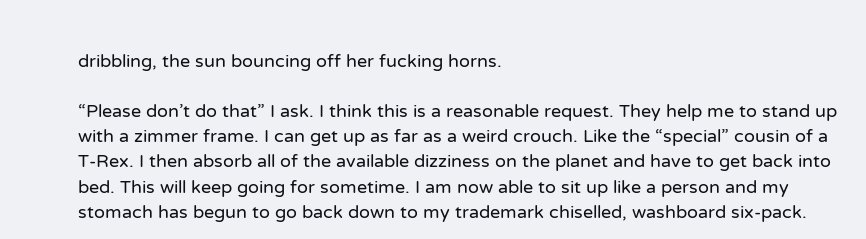dribbling, the sun bouncing off her fucking horns.

“Please don’t do that” I ask. I think this is a reasonable request. They help me to stand up with a zimmer frame. I can get up as far as a weird crouch. Like the “special” cousin of a T-Rex. I then absorb all of the available dizziness on the planet and have to get back into bed. This will keep going for sometime. I am now able to sit up like a person and my stomach has begun to go back down to my trademark chiselled, washboard six-pack.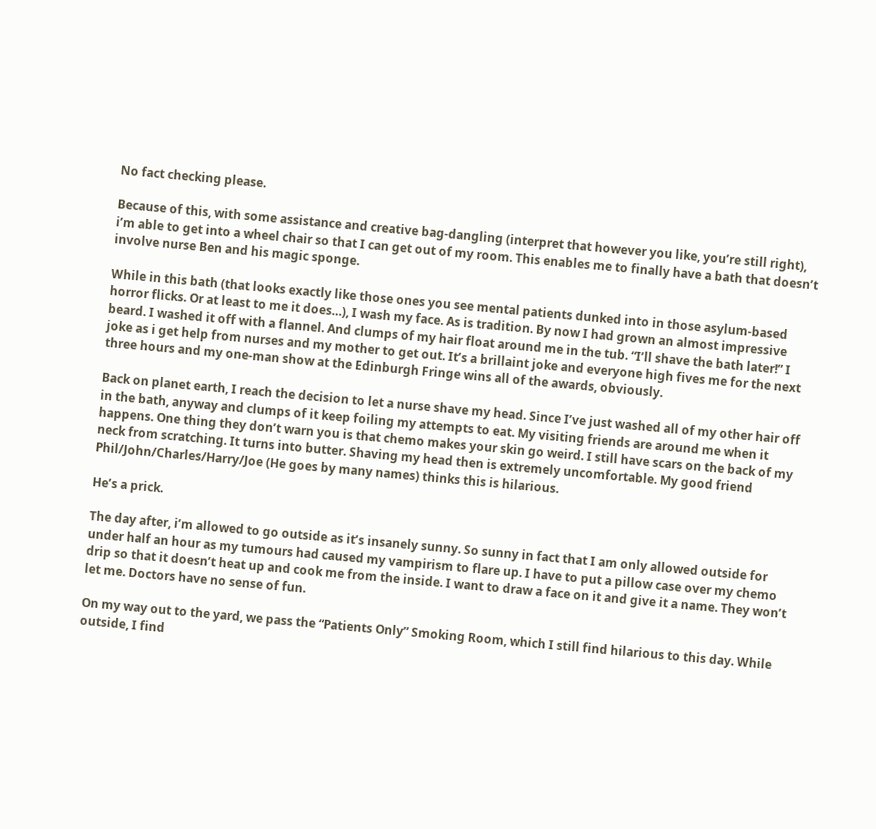No fact checking please.

Because of this, with some assistance and creative bag-dangling (interpret that however you like, you’re still right), i’m able to get into a wheel chair so that I can get out of my room. This enables me to finally have a bath that doesn’t involve nurse Ben and his magic sponge.

While in this bath (that looks exactly like those ones you see mental patients dunked into in those asylum-based horror flicks. Or at least to me it does…), I wash my face. As is tradition. By now I had grown an almost impressive beard. I washed it off with a flannel. And clumps of my hair float around me in the tub. “I’ll shave the bath later!” I joke as i get help from nurses and my mother to get out. It’s a brillaint joke and everyone high fives me for the next three hours and my one-man show at the Edinburgh Fringe wins all of the awards, obviously.

Back on planet earth, I reach the decision to let a nurse shave my head. Since I’ve just washed all of my other hair off in the bath, anyway and clumps of it keep foiling my attempts to eat. My visiting friends are around me when it happens. One thing they don’t warn you is that chemo makes your skin go weird. I still have scars on the back of my neck from scratching. It turns into butter. Shaving my head then is extremely uncomfortable. My good friend Phil/John/Charles/Harry/Joe (He goes by many names) thinks this is hilarious.

He’s a prick.

The day after, i’m allowed to go outside as it’s insanely sunny. So sunny in fact that I am only allowed outside for under half an hour as my tumours had caused my vampirism to flare up. I have to put a pillow case over my chemo drip so that it doesn’t heat up and cook me from the inside. I want to draw a face on it and give it a name. They won’t let me. Doctors have no sense of fun.

On my way out to the yard, we pass the “Patients Only” Smoking Room, which I still find hilarious to this day. While outside, I find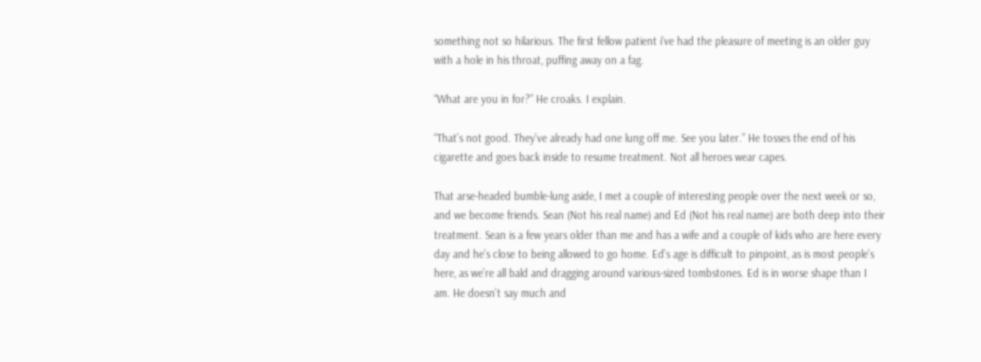something not so hilarious. The first fellow patient i’ve had the pleasure of meeting is an older guy with a hole in his throat, puffing away on a fag.

“What are you in for?” He croaks. I explain.

“That’s not good. They’ve already had one lung off me. See you later.” He tosses the end of his cigarette and goes back inside to resume treatment. Not all heroes wear capes.

That arse-headed bumble-lung aside, I met a couple of interesting people over the next week or so, and we become friends. Sean (Not his real name) and Ed (Not his real name) are both deep into their treatment. Sean is a few years older than me and has a wife and a couple of kids who are here every day and he’s close to being allowed to go home. Ed’s age is difficult to pinpoint, as is most people’s here, as we’re all bald and dragging around various-sized tombstones. Ed is in worse shape than I am. He doesn’t say much and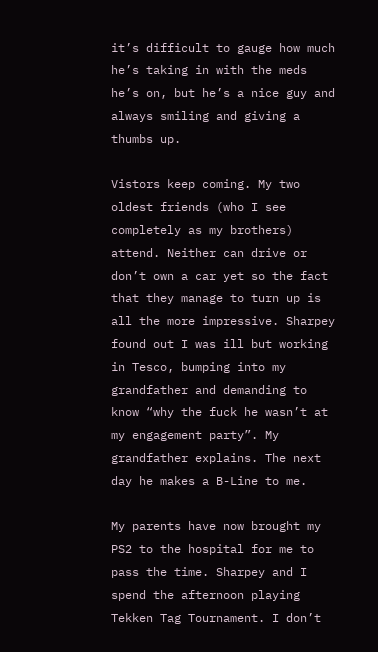it’s difficult to gauge how much he’s taking in with the meds he’s on, but he’s a nice guy and always smiling and giving a thumbs up.

Vistors keep coming. My two oldest friends (who I see completely as my brothers) attend. Neither can drive or don’t own a car yet so the fact that they manage to turn up is all the more impressive. Sharpey found out I was ill but working in Tesco, bumping into my grandfather and demanding to know “why the fuck he wasn’t at my engagement party”. My grandfather explains. The next day he makes a B-Line to me.

My parents have now brought my PS2 to the hospital for me to pass the time. Sharpey and I spend the afternoon playing Tekken Tag Tournament. I don’t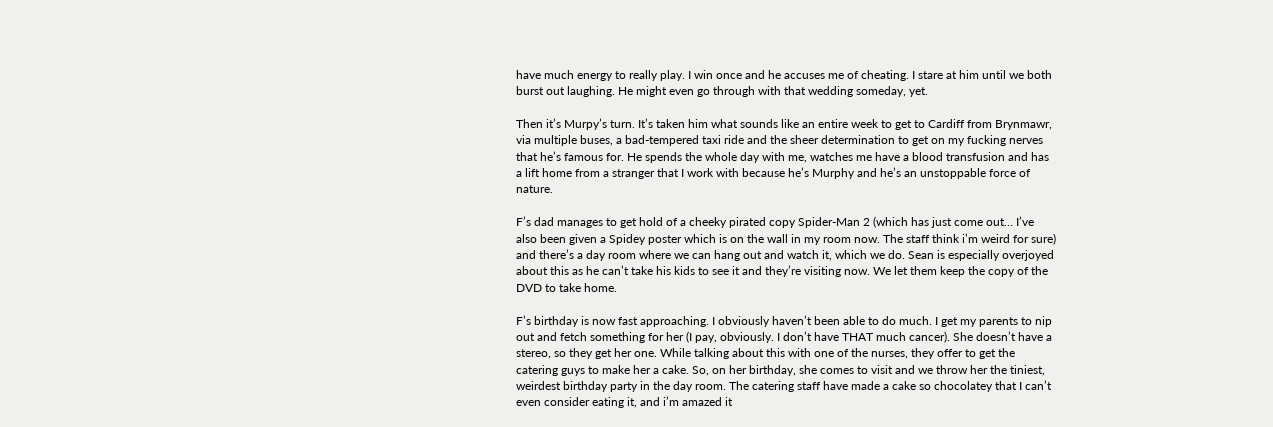have much energy to really play. I win once and he accuses me of cheating. I stare at him until we both burst out laughing. He might even go through with that wedding someday, yet.

Then it’s Murpy’s turn. It’s taken him what sounds like an entire week to get to Cardiff from Brynmawr, via multiple buses, a bad-tempered taxi ride and the sheer determination to get on my fucking nerves that he’s famous for. He spends the whole day with me, watches me have a blood transfusion and has a lift home from a stranger that I work with because he’s Murphy and he’s an unstoppable force of nature.

F’s dad manages to get hold of a cheeky pirated copy Spider-Man 2 (which has just come out… I’ve also been given a Spidey poster which is on the wall in my room now. The staff think i’m weird for sure) and there’s a day room where we can hang out and watch it, which we do. Sean is especially overjoyed about this as he can’t take his kids to see it and they’re visiting now. We let them keep the copy of the DVD to take home.

F’s birthday is now fast approaching. I obviously haven’t been able to do much. I get my parents to nip out and fetch something for her (I pay, obviously. I don’t have THAT much cancer). She doesn’t have a stereo, so they get her one. While talking about this with one of the nurses, they offer to get the catering guys to make her a cake. So, on her birthday, she comes to visit and we throw her the tiniest, weirdest birthday party in the day room. The catering staff have made a cake so chocolatey that I can’t even consider eating it, and i’m amazed it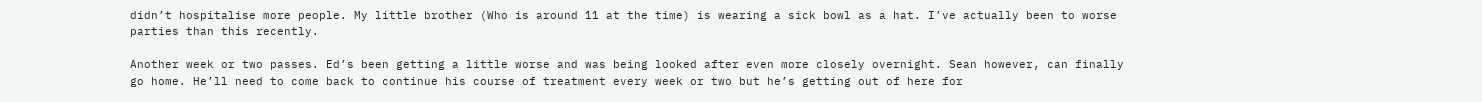didn’t hospitalise more people. My little brother (Who is around 11 at the time) is wearing a sick bowl as a hat. I’ve actually been to worse parties than this recently.

Another week or two passes. Ed’s been getting a little worse and was being looked after even more closely overnight. Sean however, can finally go home. He’ll need to come back to continue his course of treatment every week or two but he’s getting out of here for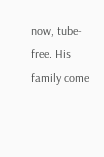now, tube-free. His family come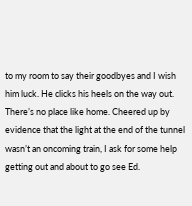to my room to say their goodbyes and I wish him luck. He clicks his heels on the way out. There’s no place like home. Cheered up by evidence that the light at the end of the tunnel wasn’t an oncoming train, I ask for some help getting out and about to go see Ed.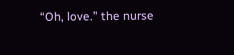“Oh, love.” the nurse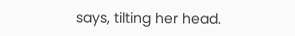says, tilting her head.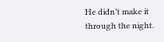He didn’t make it through the night.